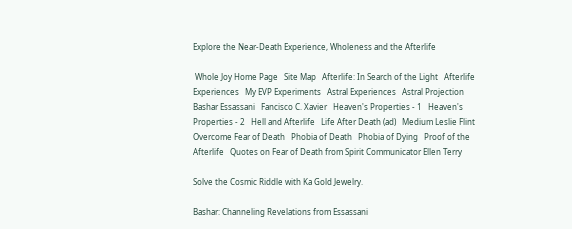Explore the Near-Death Experience, Wholeness and the Afterlife

 Whole Joy Home Page   Site Map   Afterlife: In Search of the Light   Afterlife Experiences   My EVP Experiments   Astral Experiences   Astral Projection   Bashar Essassani   Fancisco C. Xavier   Heaven's Properties - 1   Heaven's Properties - 2   Hell and Afterlife   Life After Death (ad)   Medium Leslie Flint   Overcome Fear of Death   Phobia of Death   Phobia of Dying   Proof of the Afterlife   Quotes on Fear of Death from Spirit Communicator Ellen Terry

Solve the Cosmic Riddle with Ka Gold Jewelry.

Bashar: Channeling Revelations from Essassani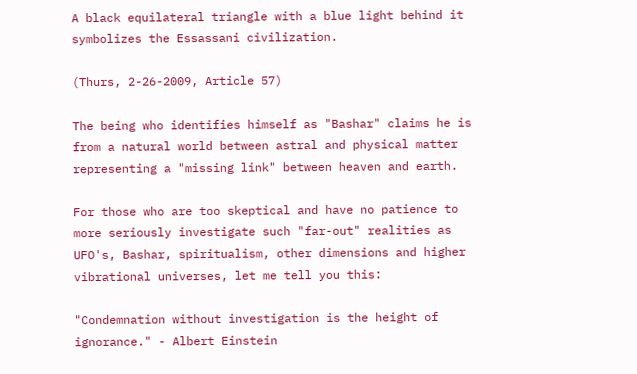A black equilateral triangle with a blue light behind it symbolizes the Essassani civilization.

(Thurs, 2-26-2009, Article 57)

The being who identifies himself as "Bashar" claims he is from a natural world between astral and physical matter representing a "missing link" between heaven and earth.

For those who are too skeptical and have no patience to more seriously investigate such "far-out" realities as UFO's, Bashar, spiritualism, other dimensions and higher vibrational universes, let me tell you this:

"Condemnation without investigation is the height of ignorance." - Albert Einstein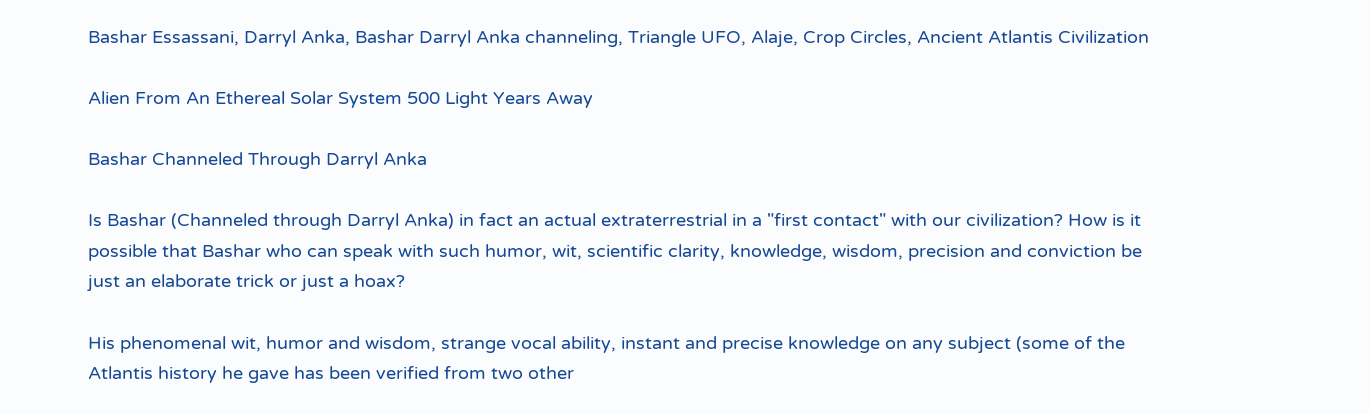Bashar Essassani, Darryl Anka, Bashar Darryl Anka channeling, Triangle UFO, Alaje, Crop Circles, Ancient Atlantis Civilization

Alien From An Ethereal Solar System 500 Light Years Away

Bashar Channeled Through Darryl Anka

Is Bashar (Channeled through Darryl Anka) in fact an actual extraterrestrial in a "first contact" with our civilization? How is it possible that Bashar who can speak with such humor, wit, scientific clarity, knowledge, wisdom, precision and conviction be just an elaborate trick or just a hoax?

His phenomenal wit, humor and wisdom, strange vocal ability, instant and precise knowledge on any subject (some of the Atlantis history he gave has been verified from two other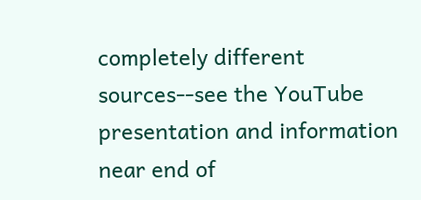completely different sources--see the YouTube presentation and information near end of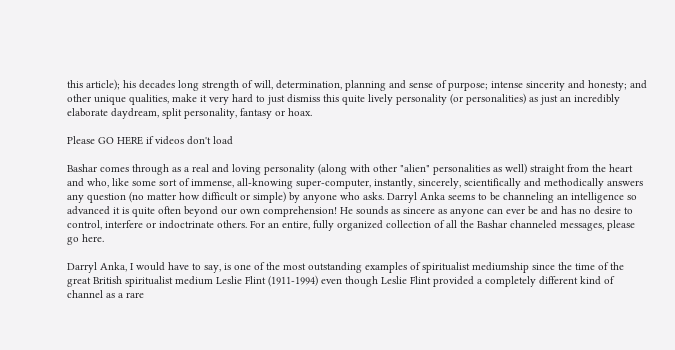this article); his decades long strength of will, determination, planning and sense of purpose; intense sincerity and honesty; and other unique qualities, make it very hard to just dismiss this quite lively personality (or personalities) as just an incredibly elaborate daydream, split personality, fantasy or hoax.

Please GO HERE if videos don't load

Bashar comes through as a real and loving personality (along with other "alien" personalities as well) straight from the heart and who, like some sort of immense, all-knowing super-computer, instantly, sincerely, scientifically and methodically answers any question (no matter how difficult or simple) by anyone who asks. Darryl Anka seems to be channeling an intelligence so advanced it is quite often beyond our own comprehension! He sounds as sincere as anyone can ever be and has no desire to control, interfere or indoctrinate others. For an entire, fully organized collection of all the Bashar channeled messages, please go here.

Darryl Anka, I would have to say, is one of the most outstanding examples of spiritualist mediumship since the time of the great British spiritualist medium Leslie Flint (1911-1994) even though Leslie Flint provided a completely different kind of channel as a rare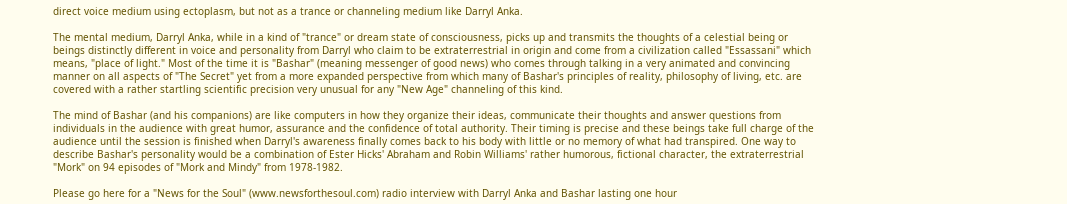direct voice medium using ectoplasm, but not as a trance or channeling medium like Darryl Anka.

The mental medium, Darryl Anka, while in a kind of "trance" or dream state of consciousness, picks up and transmits the thoughts of a celestial being or beings distinctly different in voice and personality from Darryl who claim to be extraterrestrial in origin and come from a civilization called "Essassani" which means, "place of light." Most of the time it is "Bashar" (meaning messenger of good news) who comes through talking in a very animated and convincing manner on all aspects of "The Secret" yet from a more expanded perspective from which many of Bashar's principles of reality, philosophy of living, etc. are covered with a rather startling scientific precision very unusual for any "New Age" channeling of this kind.

The mind of Bashar (and his companions) are like computers in how they organize their ideas, communicate their thoughts and answer questions from individuals in the audience with great humor, assurance and the confidence of total authority. Their timing is precise and these beings take full charge of the audience until the session is finished when Darryl's awareness finally comes back to his body with little or no memory of what had transpired. One way to describe Bashar's personality would be a combination of Ester Hicks' Abraham and Robin Williams' rather humorous, fictional character, the extraterrestrial "Mork" on 94 episodes of "Mork and Mindy" from 1978-1982.

Please go here for a "News for the Soul" (www.newsforthesoul.com) radio interview with Darryl Anka and Bashar lasting one hour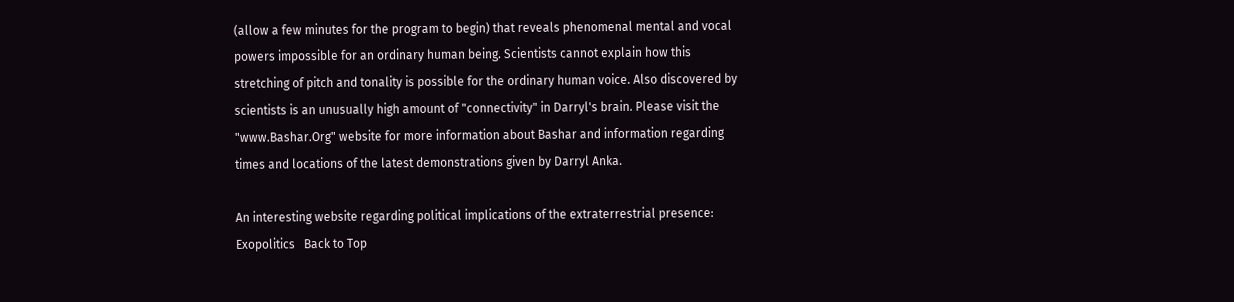(allow a few minutes for the program to begin) that reveals phenomenal mental and vocal powers impossible for an ordinary human being. Scientists cannot explain how this stretching of pitch and tonality is possible for the ordinary human voice. Also discovered by scientists is an unusually high amount of "connectivity" in Darryl's brain. Please visit the "www.Bashar.Org" website for more information about Bashar and information regarding times and locations of the latest demonstrations given by Darryl Anka.

An interesting website regarding political implications of the extraterrestrial presence: Exopolitics   Back to Top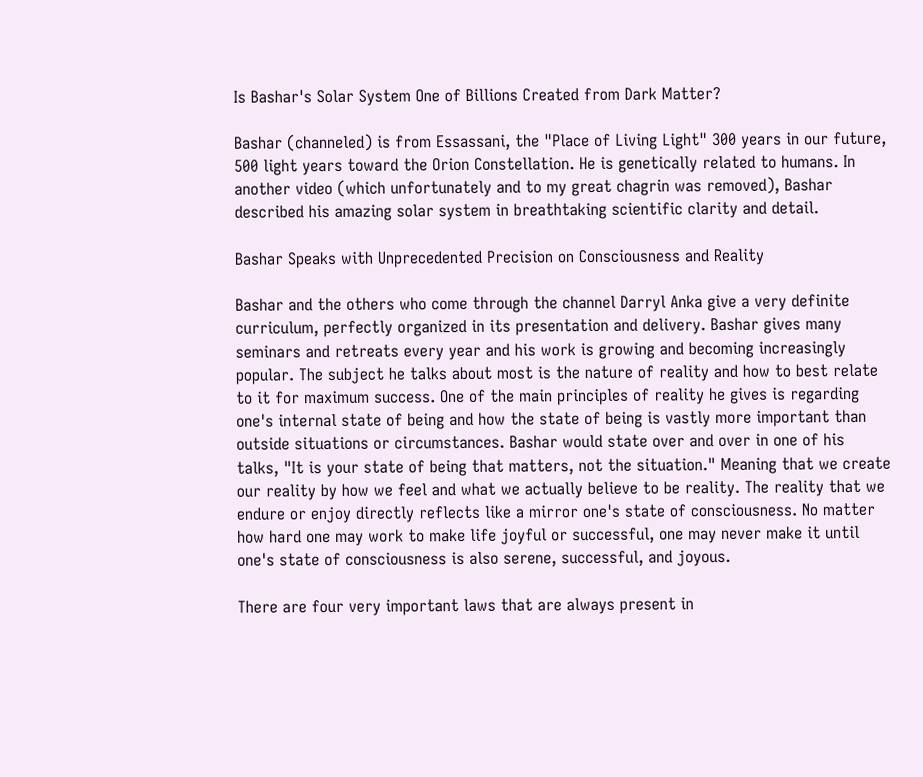Is Bashar's Solar System One of Billions Created from Dark Matter?

Bashar (channeled) is from Essassani, the "Place of Living Light" 300 years in our future, 500 light years toward the Orion Constellation. He is genetically related to humans. In another video (which unfortunately and to my great chagrin was removed), Bashar described his amazing solar system in breathtaking scientific clarity and detail.

Bashar Speaks with Unprecedented Precision on Consciousness and Reality

Bashar and the others who come through the channel Darryl Anka give a very definite curriculum, perfectly organized in its presentation and delivery. Bashar gives many seminars and retreats every year and his work is growing and becoming increasingly popular. The subject he talks about most is the nature of reality and how to best relate to it for maximum success. One of the main principles of reality he gives is regarding one's internal state of being and how the state of being is vastly more important than outside situations or circumstances. Bashar would state over and over in one of his talks, "It is your state of being that matters, not the situation." Meaning that we create our reality by how we feel and what we actually believe to be reality. The reality that we endure or enjoy directly reflects like a mirror one's state of consciousness. No matter how hard one may work to make life joyful or successful, one may never make it until one's state of consciousness is also serene, successful, and joyous.

There are four very important laws that are always present in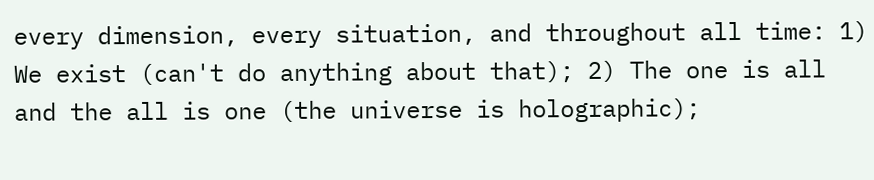every dimension, every situation, and throughout all time: 1) We exist (can't do anything about that); 2) The one is all and the all is one (the universe is holographic);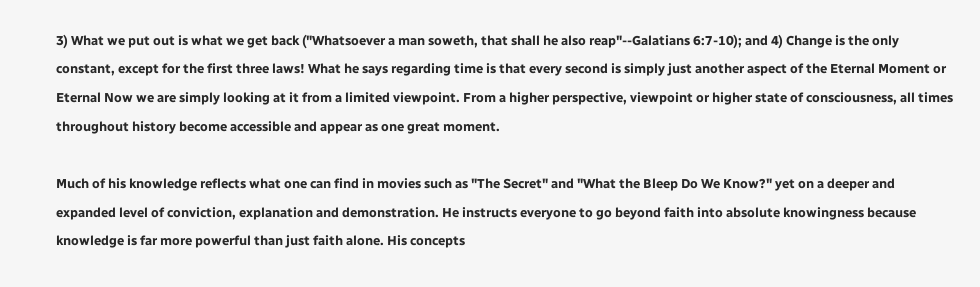3) What we put out is what we get back ("Whatsoever a man soweth, that shall he also reap"--Galatians 6:7-10); and 4) Change is the only constant, except for the first three laws! What he says regarding time is that every second is simply just another aspect of the Eternal Moment or Eternal Now we are simply looking at it from a limited viewpoint. From a higher perspective, viewpoint or higher state of consciousness, all times throughout history become accessible and appear as one great moment.

Much of his knowledge reflects what one can find in movies such as "The Secret" and "What the Bleep Do We Know?" yet on a deeper and expanded level of conviction, explanation and demonstration. He instructs everyone to go beyond faith into absolute knowingness because knowledge is far more powerful than just faith alone. His concepts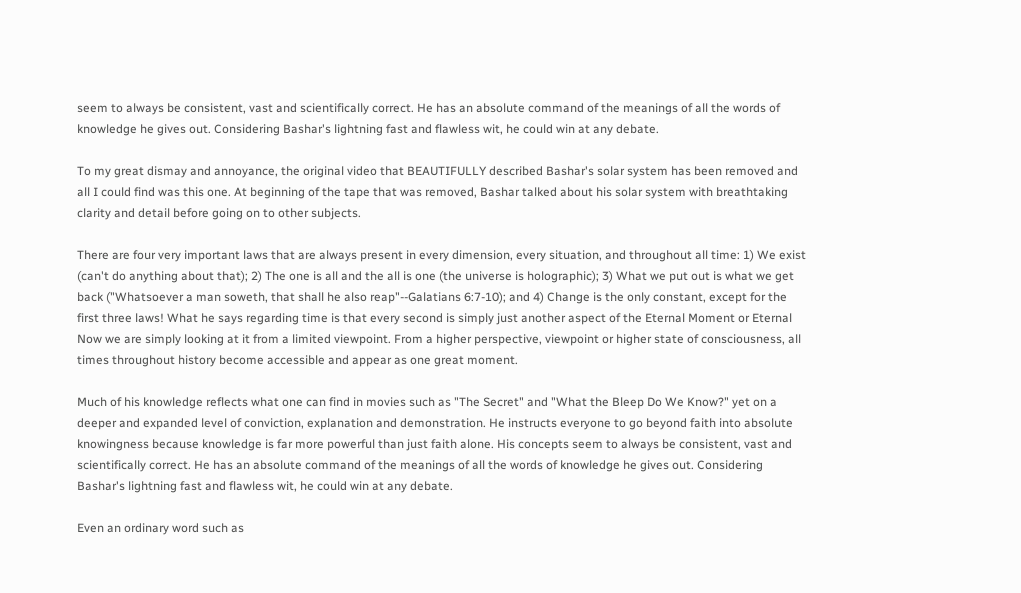seem to always be consistent, vast and scientifically correct. He has an absolute command of the meanings of all the words of knowledge he gives out. Considering Bashar's lightning fast and flawless wit, he could win at any debate.

To my great dismay and annoyance, the original video that BEAUTIFULLY described Bashar's solar system has been removed and all I could find was this one. At beginning of the tape that was removed, Bashar talked about his solar system with breathtaking clarity and detail before going on to other subjects.

There are four very important laws that are always present in every dimension, every situation, and throughout all time: 1) We exist (can't do anything about that); 2) The one is all and the all is one (the universe is holographic); 3) What we put out is what we get back ("Whatsoever a man soweth, that shall he also reap"--Galatians 6:7-10); and 4) Change is the only constant, except for the first three laws! What he says regarding time is that every second is simply just another aspect of the Eternal Moment or Eternal Now we are simply looking at it from a limited viewpoint. From a higher perspective, viewpoint or higher state of consciousness, all times throughout history become accessible and appear as one great moment.

Much of his knowledge reflects what one can find in movies such as "The Secret" and "What the Bleep Do We Know?" yet on a deeper and expanded level of conviction, explanation and demonstration. He instructs everyone to go beyond faith into absolute knowingness because knowledge is far more powerful than just faith alone. His concepts seem to always be consistent, vast and scientifically correct. He has an absolute command of the meanings of all the words of knowledge he gives out. Considering Bashar's lightning fast and flawless wit, he could win at any debate.

Even an ordinary word such as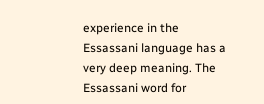experience in the Essassani language has a very deep meaning. The Essassani word for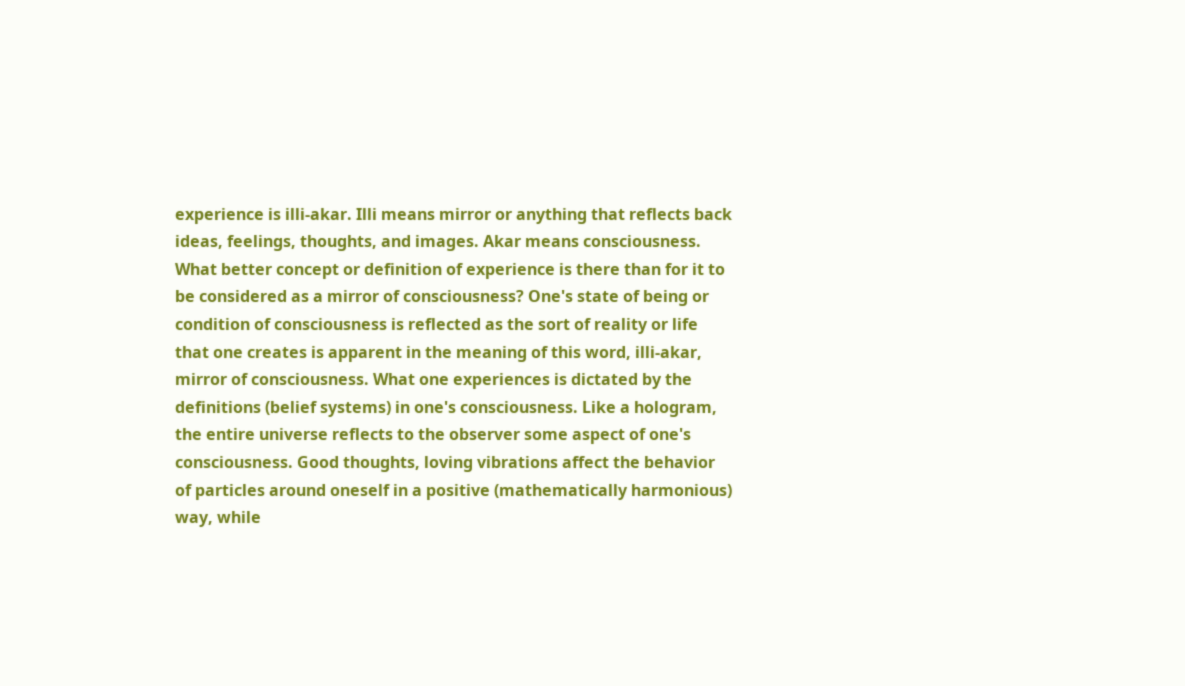experience is illi-akar. Illi means mirror or anything that reflects back ideas, feelings, thoughts, and images. Akar means consciousness. What better concept or definition of experience is there than for it to be considered as a mirror of consciousness? One's state of being or condition of consciousness is reflected as the sort of reality or life that one creates is apparent in the meaning of this word, illi-akar, mirror of consciousness. What one experiences is dictated by the definitions (belief systems) in one's consciousness. Like a hologram, the entire universe reflects to the observer some aspect of one's consciousness. Good thoughts, loving vibrations affect the behavior of particles around oneself in a positive (mathematically harmonious) way, while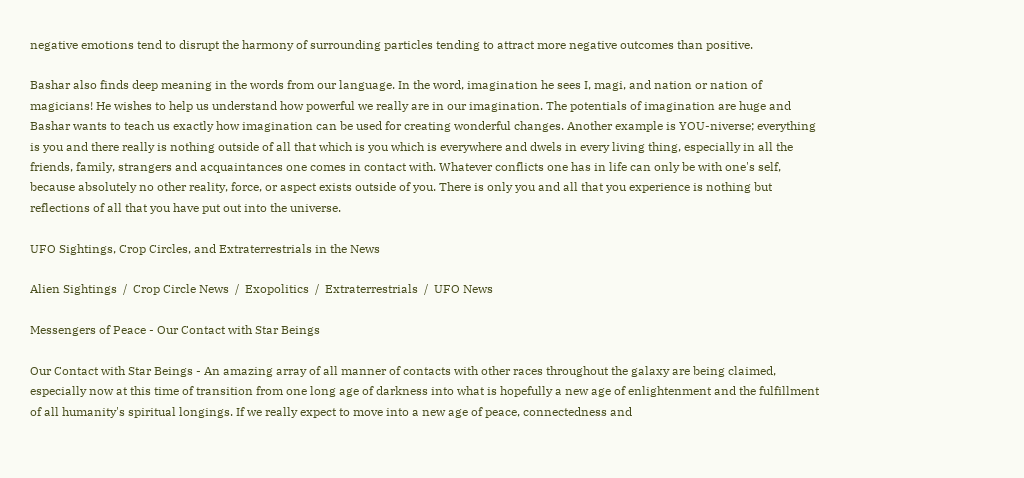negative emotions tend to disrupt the harmony of surrounding particles tending to attract more negative outcomes than positive.

Bashar also finds deep meaning in the words from our language. In the word, imagination he sees I, magi, and nation or nation of magicians! He wishes to help us understand how powerful we really are in our imagination. The potentials of imagination are huge and Bashar wants to teach us exactly how imagination can be used for creating wonderful changes. Another example is YOU-niverse; everything is you and there really is nothing outside of all that which is you which is everywhere and dwels in every living thing, especially in all the friends, family, strangers and acquaintances one comes in contact with. Whatever conflicts one has in life can only be with one's self, because absolutely no other reality, force, or aspect exists outside of you. There is only you and all that you experience is nothing but reflections of all that you have put out into the universe.

UFO Sightings, Crop Circles, and Extraterrestrials in the News

Alien Sightings  /  Crop Circle News  /  Exopolitics  /  Extraterrestrials  /  UFO News

Messengers of Peace - Our Contact with Star Beings

Our Contact with Star Beings - An amazing array of all manner of contacts with other races throughout the galaxy are being claimed, especially now at this time of transition from one long age of darkness into what is hopefully a new age of enlightenment and the fulfillment of all humanity's spiritual longings. If we really expect to move into a new age of peace, connectedness and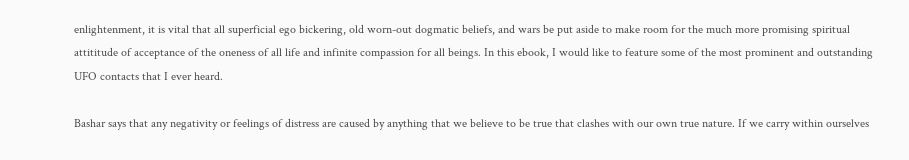enlightenment, it is vital that all superficial ego bickering, old worn-out dogmatic beliefs, and wars be put aside to make room for the much more promising spiritual attititude of acceptance of the oneness of all life and infinite compassion for all beings. In this ebook, I would like to feature some of the most prominent and outstanding UFO contacts that I ever heard.

Bashar says that any negativity or feelings of distress are caused by anything that we believe to be true that clashes with our own true nature. If we carry within ourselves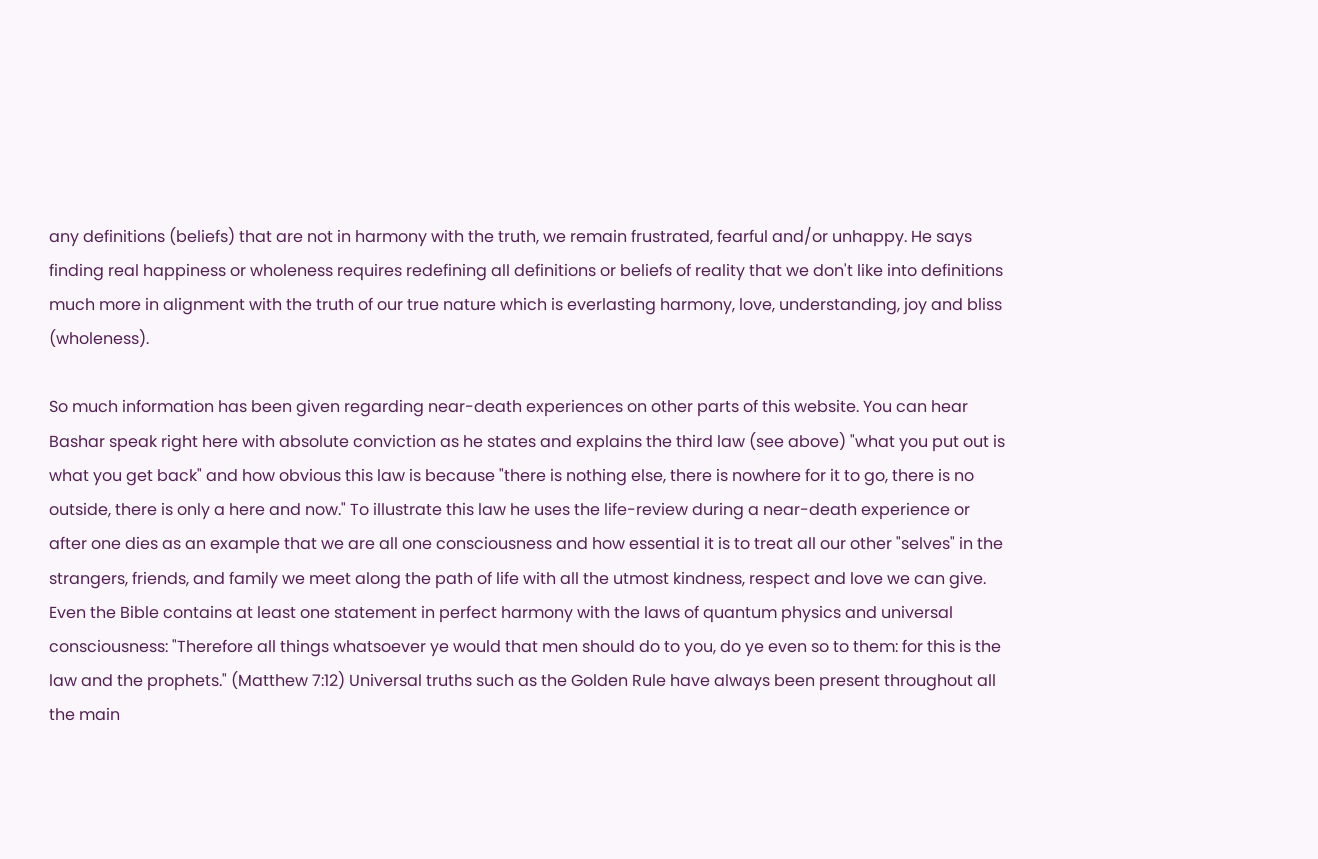any definitions (beliefs) that are not in harmony with the truth, we remain frustrated, fearful and/or unhappy. He says finding real happiness or wholeness requires redefining all definitions or beliefs of reality that we don't like into definitions much more in alignment with the truth of our true nature which is everlasting harmony, love, understanding, joy and bliss (wholeness).

So much information has been given regarding near-death experiences on other parts of this website. You can hear Bashar speak right here with absolute conviction as he states and explains the third law (see above) "what you put out is what you get back" and how obvious this law is because "there is nothing else, there is nowhere for it to go, there is no outside, there is only a here and now." To illustrate this law he uses the life-review during a near-death experience or after one dies as an example that we are all one consciousness and how essential it is to treat all our other "selves" in the strangers, friends, and family we meet along the path of life with all the utmost kindness, respect and love we can give. Even the Bible contains at least one statement in perfect harmony with the laws of quantum physics and universal consciousness: "Therefore all things whatsoever ye would that men should do to you, do ye even so to them: for this is the law and the prophets." (Matthew 7:12) Universal truths such as the Golden Rule have always been present throughout all the main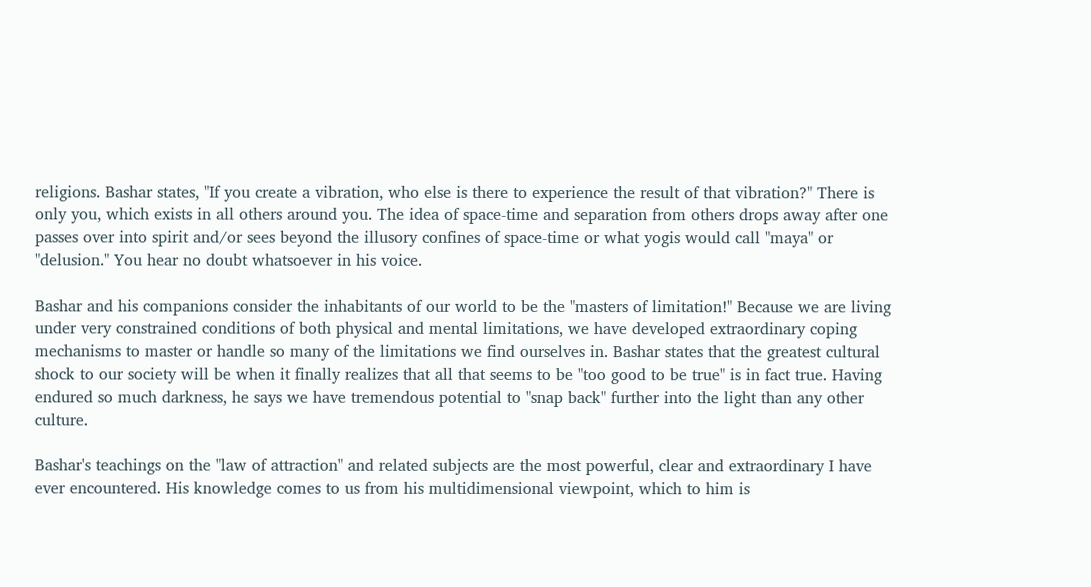religions. Bashar states, "If you create a vibration, who else is there to experience the result of that vibration?" There is only you, which exists in all others around you. The idea of space-time and separation from others drops away after one passes over into spirit and/or sees beyond the illusory confines of space-time or what yogis would call "maya" or "delusion." You hear no doubt whatsoever in his voice.

Bashar and his companions consider the inhabitants of our world to be the "masters of limitation!" Because we are living under very constrained conditions of both physical and mental limitations, we have developed extraordinary coping mechanisms to master or handle so many of the limitations we find ourselves in. Bashar states that the greatest cultural shock to our society will be when it finally realizes that all that seems to be "too good to be true" is in fact true. Having endured so much darkness, he says we have tremendous potential to "snap back" further into the light than any other culture.

Bashar's teachings on the "law of attraction" and related subjects are the most powerful, clear and extraordinary I have ever encountered. His knowledge comes to us from his multidimensional viewpoint, which to him is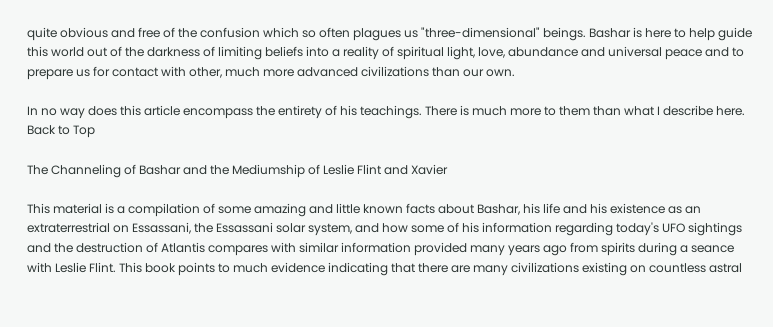quite obvious and free of the confusion which so often plagues us "three-dimensional" beings. Bashar is here to help guide this world out of the darkness of limiting beliefs into a reality of spiritual light, love, abundance and universal peace and to prepare us for contact with other, much more advanced civilizations than our own.

In no way does this article encompass the entirety of his teachings. There is much more to them than what I describe here.     Back to Top

The Channeling of Bashar and the Mediumship of Leslie Flint and Xavier

This material is a compilation of some amazing and little known facts about Bashar, his life and his existence as an extraterrestrial on Essassani, the Essassani solar system, and how some of his information regarding today's UFO sightings and the destruction of Atlantis compares with similar information provided many years ago from spirits during a seance with Leslie Flint. This book points to much evidence indicating that there are many civilizations existing on countless astral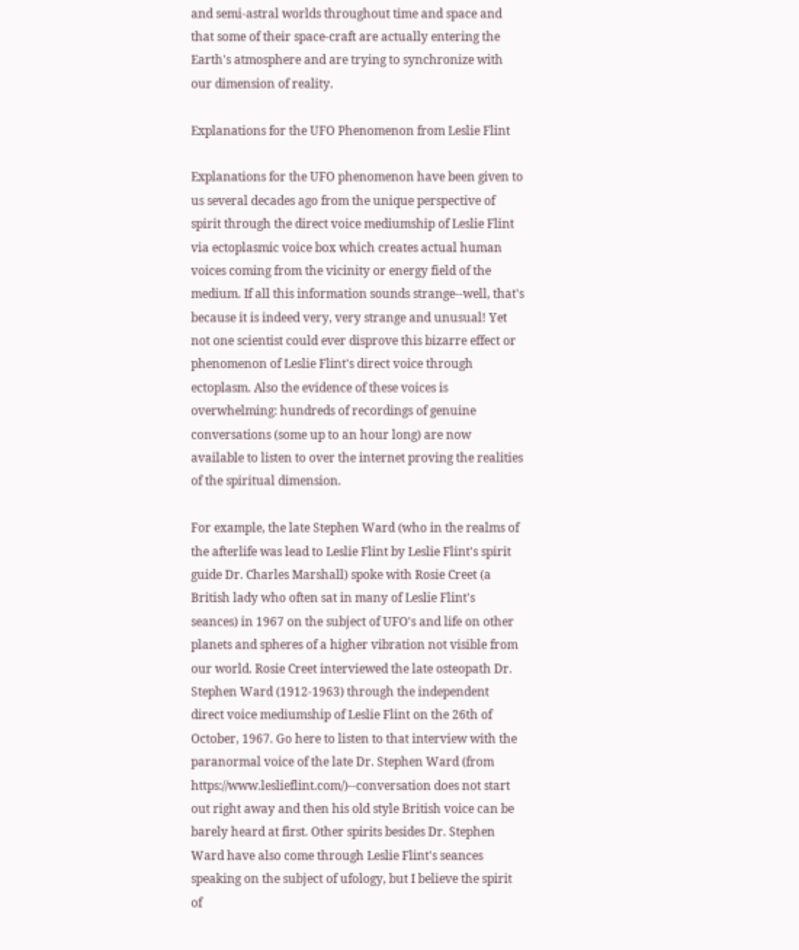and semi-astral worlds throughout time and space and that some of their space-craft are actually entering the Earth's atmosphere and are trying to synchronize with our dimension of reality.

Explanations for the UFO Phenomenon from Leslie Flint

Explanations for the UFO phenomenon have been given to us several decades ago from the unique perspective of spirit through the direct voice mediumship of Leslie Flint via ectoplasmic voice box which creates actual human voices coming from the vicinity or energy field of the medium. If all this information sounds strange--well, that's because it is indeed very, very strange and unusual! Yet not one scientist could ever disprove this bizarre effect or phenomenon of Leslie Flint's direct voice through ectoplasm. Also the evidence of these voices is overwhelming: hundreds of recordings of genuine conversations (some up to an hour long) are now available to listen to over the internet proving the realities of the spiritual dimension.

For example, the late Stephen Ward (who in the realms of the afterlife was lead to Leslie Flint by Leslie Flint's spirit guide Dr. Charles Marshall) spoke with Rosie Creet (a British lady who often sat in many of Leslie Flint's seances) in 1967 on the subject of UFO's and life on other planets and spheres of a higher vibration not visible from our world. Rosie Creet interviewed the late osteopath Dr. Stephen Ward (1912-1963) through the independent direct voice mediumship of Leslie Flint on the 26th of October, 1967. Go here to listen to that interview with the paranormal voice of the late Dr. Stephen Ward (from https://www.leslieflint.com/)--conversation does not start out right away and then his old style British voice can be barely heard at first. Other spirits besides Dr. Stephen Ward have also come through Leslie Flint's seances speaking on the subject of ufology, but I believe the spirit of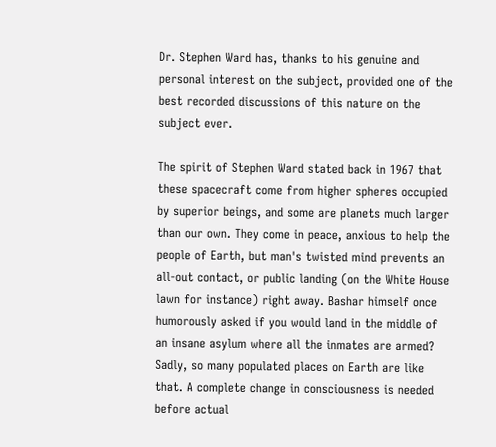Dr. Stephen Ward has, thanks to his genuine and personal interest on the subject, provided one of the best recorded discussions of this nature on the subject ever.

The spirit of Stephen Ward stated back in 1967 that these spacecraft come from higher spheres occupied by superior beings, and some are planets much larger than our own. They come in peace, anxious to help the people of Earth, but man's twisted mind prevents an all-out contact, or public landing (on the White House lawn for instance) right away. Bashar himself once humorously asked if you would land in the middle of an insane asylum where all the inmates are armed? Sadly, so many populated places on Earth are like that. A complete change in consciousness is needed before actual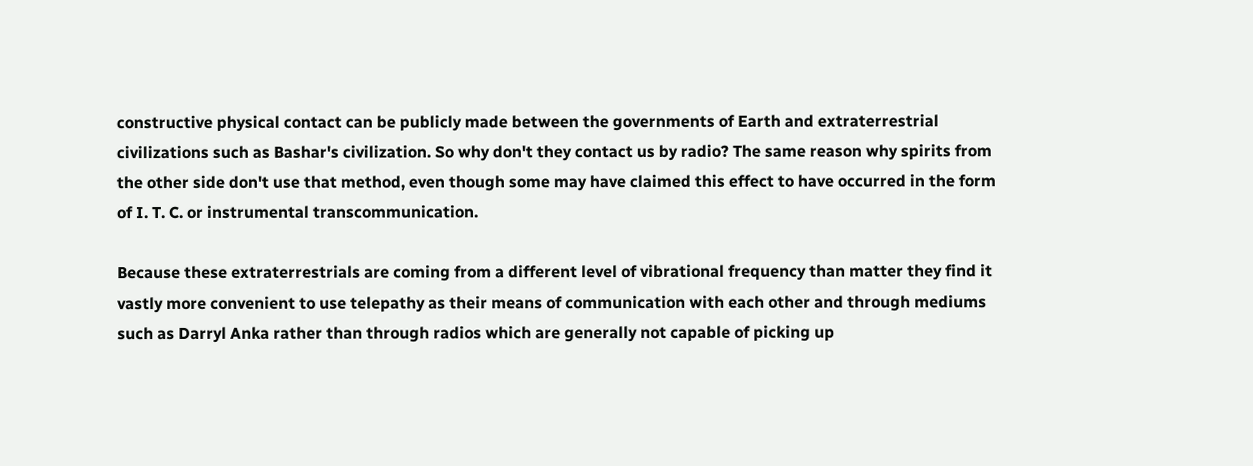constructive physical contact can be publicly made between the governments of Earth and extraterrestrial civilizations such as Bashar's civilization. So why don't they contact us by radio? The same reason why spirits from the other side don't use that method, even though some may have claimed this effect to have occurred in the form of I. T. C. or instrumental transcommunication.

Because these extraterrestrials are coming from a different level of vibrational frequency than matter they find it vastly more convenient to use telepathy as their means of communication with each other and through mediums such as Darryl Anka rather than through radios which are generally not capable of picking up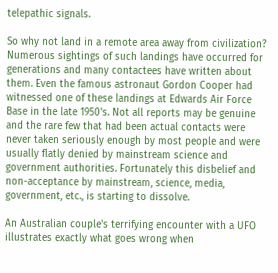telepathic signals.

So why not land in a remote area away from civilization? Numerous sightings of such landings have occurred for generations and many contactees have written about them. Even the famous astronaut Gordon Cooper had witnessed one of these landings at Edwards Air Force Base in the late 1950's. Not all reports may be genuine and the rare few that had been actual contacts were never taken seriously enough by most people and were usually flatly denied by mainstream science and government authorities. Fortunately this disbelief and non-acceptance by mainstream, science, media, government, etc., is starting to dissolve.

An Australian couple's terrifying encounter with a UFO illustrates exactly what goes wrong when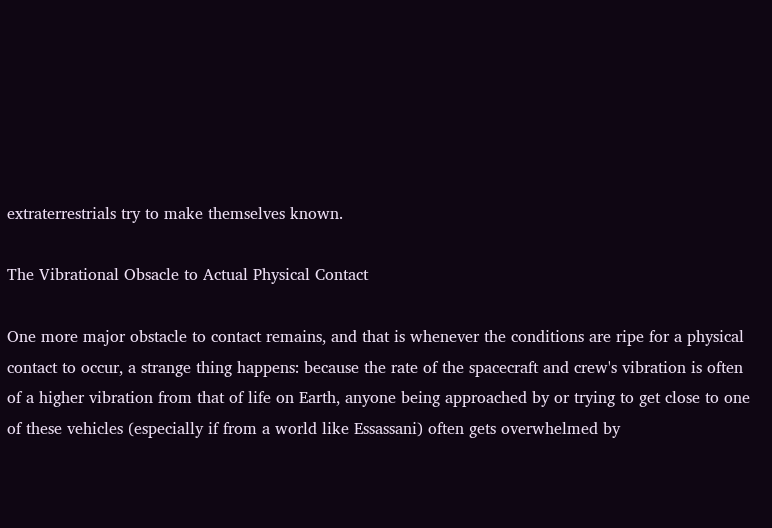extraterrestrials try to make themselves known.

The Vibrational Obsacle to Actual Physical Contact

One more major obstacle to contact remains, and that is whenever the conditions are ripe for a physical contact to occur, a strange thing happens: because the rate of the spacecraft and crew's vibration is often of a higher vibration from that of life on Earth, anyone being approached by or trying to get close to one of these vehicles (especially if from a world like Essassani) often gets overwhelmed by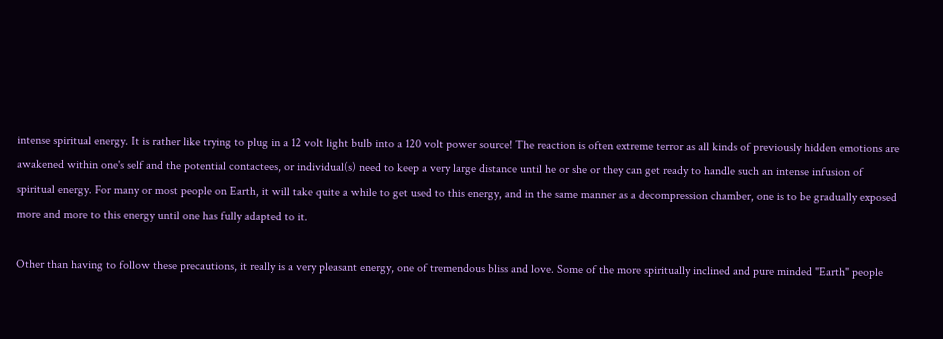intense spiritual energy. It is rather like trying to plug in a 12 volt light bulb into a 120 volt power source! The reaction is often extreme terror as all kinds of previously hidden emotions are awakened within one's self and the potential contactees, or individual(s) need to keep a very large distance until he or she or they can get ready to handle such an intense infusion of spiritual energy. For many or most people on Earth, it will take quite a while to get used to this energy, and in the same manner as a decompression chamber, one is to be gradually exposed more and more to this energy until one has fully adapted to it.

Other than having to follow these precautions, it really is a very pleasant energy, one of tremendous bliss and love. Some of the more spiritually inclined and pure minded "Earth" people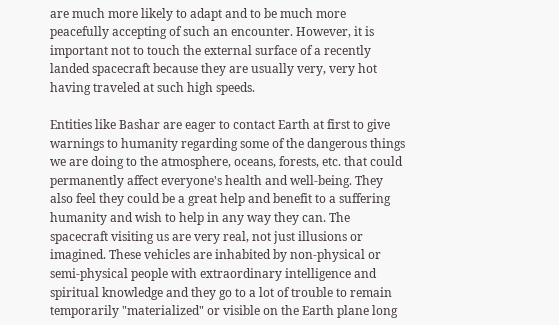are much more likely to adapt and to be much more peacefully accepting of such an encounter. However, it is important not to touch the external surface of a recently landed spacecraft because they are usually very, very hot having traveled at such high speeds.

Entities like Bashar are eager to contact Earth at first to give warnings to humanity regarding some of the dangerous things we are doing to the atmosphere, oceans, forests, etc. that could permanently affect everyone's health and well-being. They also feel they could be a great help and benefit to a suffering humanity and wish to help in any way they can. The spacecraft visiting us are very real, not just illusions or imagined. These vehicles are inhabited by non-physical or semi-physical people with extraordinary intelligence and spiritual knowledge and they go to a lot of trouble to remain temporarily "materialized" or visible on the Earth plane long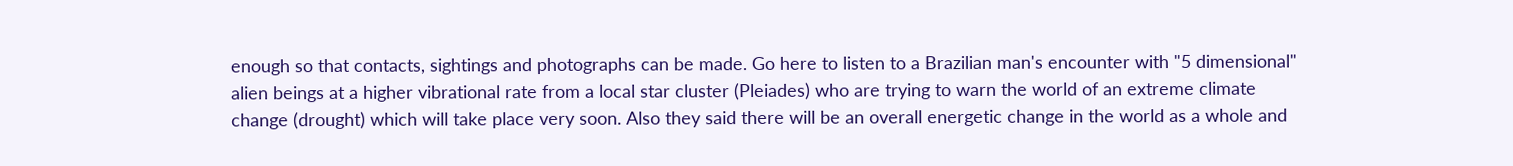enough so that contacts, sightings and photographs can be made. Go here to listen to a Brazilian man's encounter with "5 dimensional" alien beings at a higher vibrational rate from a local star cluster (Pleiades) who are trying to warn the world of an extreme climate change (drought) which will take place very soon. Also they said there will be an overall energetic change in the world as a whole and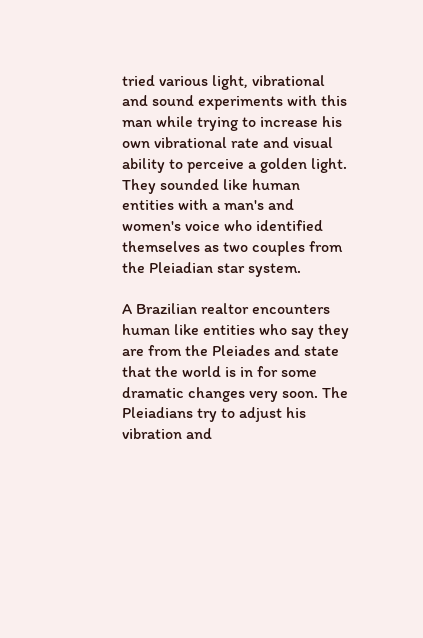tried various light, vibrational and sound experiments with this man while trying to increase his own vibrational rate and visual ability to perceive a golden light. They sounded like human entities with a man's and women's voice who identified themselves as two couples from the Pleiadian star system.

A Brazilian realtor encounters human like entities who say they are from the Pleiades and state that the world is in for some dramatic changes very soon. The Pleiadians try to adjust his vibration and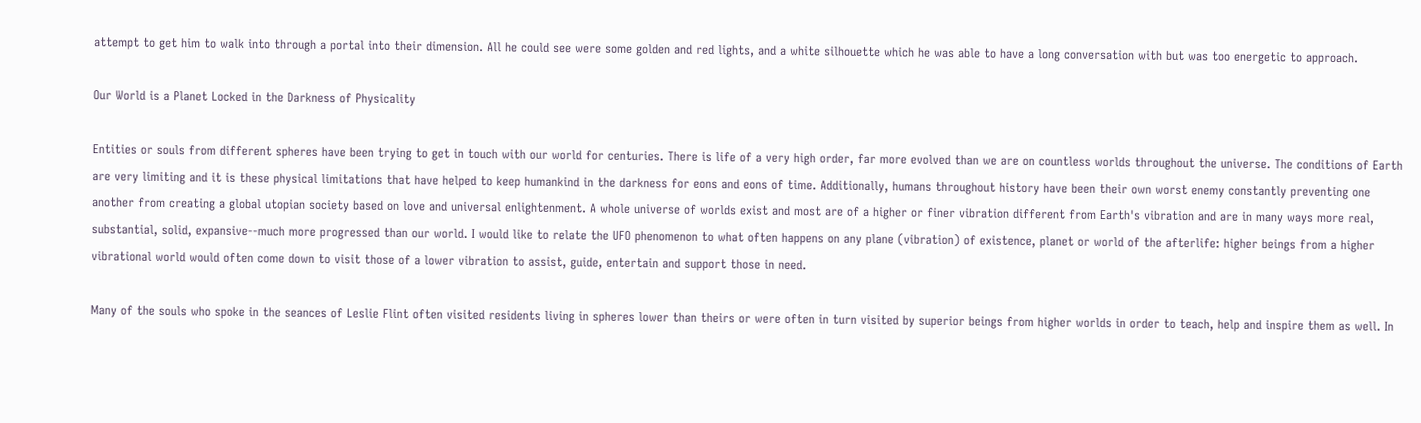attempt to get him to walk into through a portal into their dimension. All he could see were some golden and red lights, and a white silhouette which he was able to have a long conversation with but was too energetic to approach.

Our World is a Planet Locked in the Darkness of Physicality

Entities or souls from different spheres have been trying to get in touch with our world for centuries. There is life of a very high order, far more evolved than we are on countless worlds throughout the universe. The conditions of Earth are very limiting and it is these physical limitations that have helped to keep humankind in the darkness for eons and eons of time. Additionally, humans throughout history have been their own worst enemy constantly preventing one another from creating a global utopian society based on love and universal enlightenment. A whole universe of worlds exist and most are of a higher or finer vibration different from Earth's vibration and are in many ways more real, substantial, solid, expansive--much more progressed than our world. I would like to relate the UFO phenomenon to what often happens on any plane (vibration) of existence, planet or world of the afterlife: higher beings from a higher vibrational world would often come down to visit those of a lower vibration to assist, guide, entertain and support those in need.

Many of the souls who spoke in the seances of Leslie Flint often visited residents living in spheres lower than theirs or were often in turn visited by superior beings from higher worlds in order to teach, help and inspire them as well. In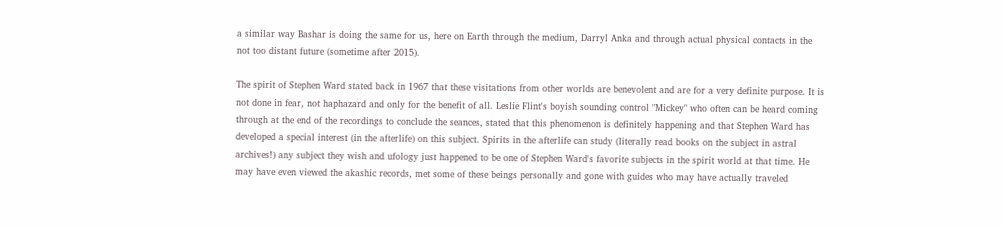a similar way Bashar is doing the same for us, here on Earth through the medium, Darryl Anka and through actual physical contacts in the not too distant future (sometime after 2015).

The spirit of Stephen Ward stated back in 1967 that these visitations from other worlds are benevolent and are for a very definite purpose. It is not done in fear, not haphazard and only for the benefit of all. Leslie Flint's boyish sounding control "Mickey" who often can be heard coming through at the end of the recordings to conclude the seances, stated that this phenomenon is definitely happening and that Stephen Ward has developed a special interest (in the afterlife) on this subject. Spirits in the afterlife can study (literally read books on the subject in astral archives!) any subject they wish and ufology just happened to be one of Stephen Ward's favorite subjects in the spirit world at that time. He may have even viewed the akashic records, met some of these beings personally and gone with guides who may have actually traveled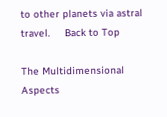to other planets via astral travel.     Back to Top

The Multidimensional Aspects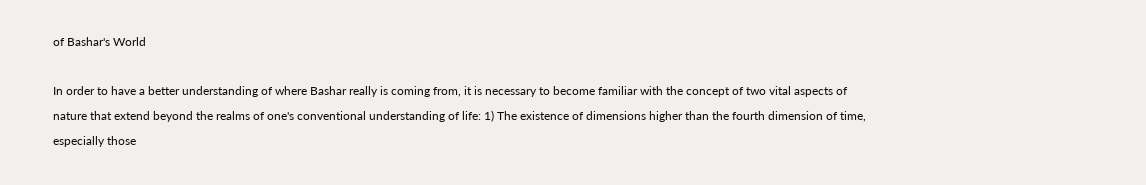of Bashar's World

In order to have a better understanding of where Bashar really is coming from, it is necessary to become familiar with the concept of two vital aspects of nature that extend beyond the realms of one's conventional understanding of life: 1) The existence of dimensions higher than the fourth dimension of time, especially those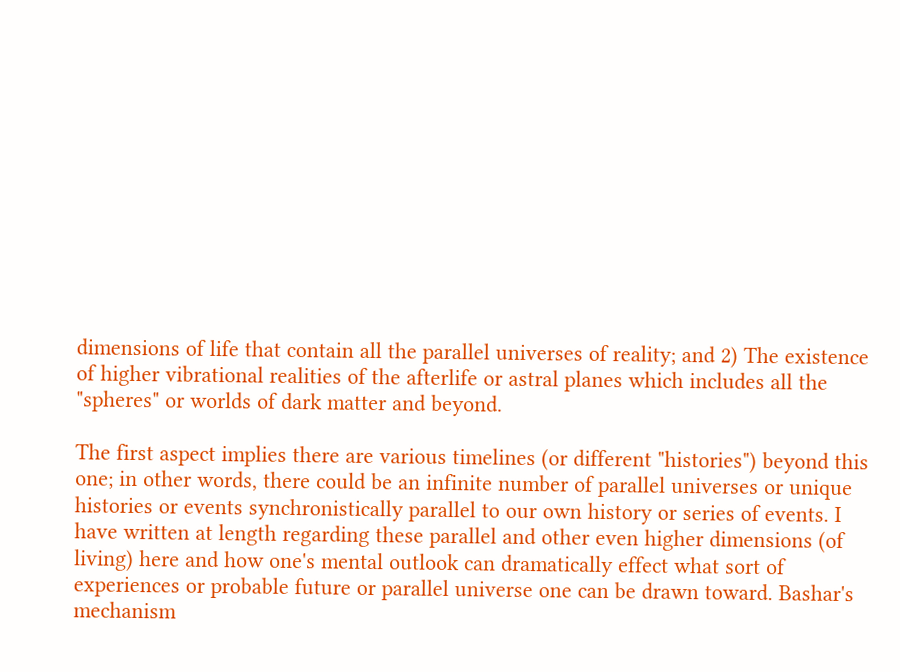dimensions of life that contain all the parallel universes of reality; and 2) The existence of higher vibrational realities of the afterlife or astral planes which includes all the "spheres" or worlds of dark matter and beyond.

The first aspect implies there are various timelines (or different "histories") beyond this one; in other words, there could be an infinite number of parallel universes or unique histories or events synchronistically parallel to our own history or series of events. I have written at length regarding these parallel and other even higher dimensions (of living) here and how one's mental outlook can dramatically effect what sort of experiences or probable future or parallel universe one can be drawn toward. Bashar's mechanism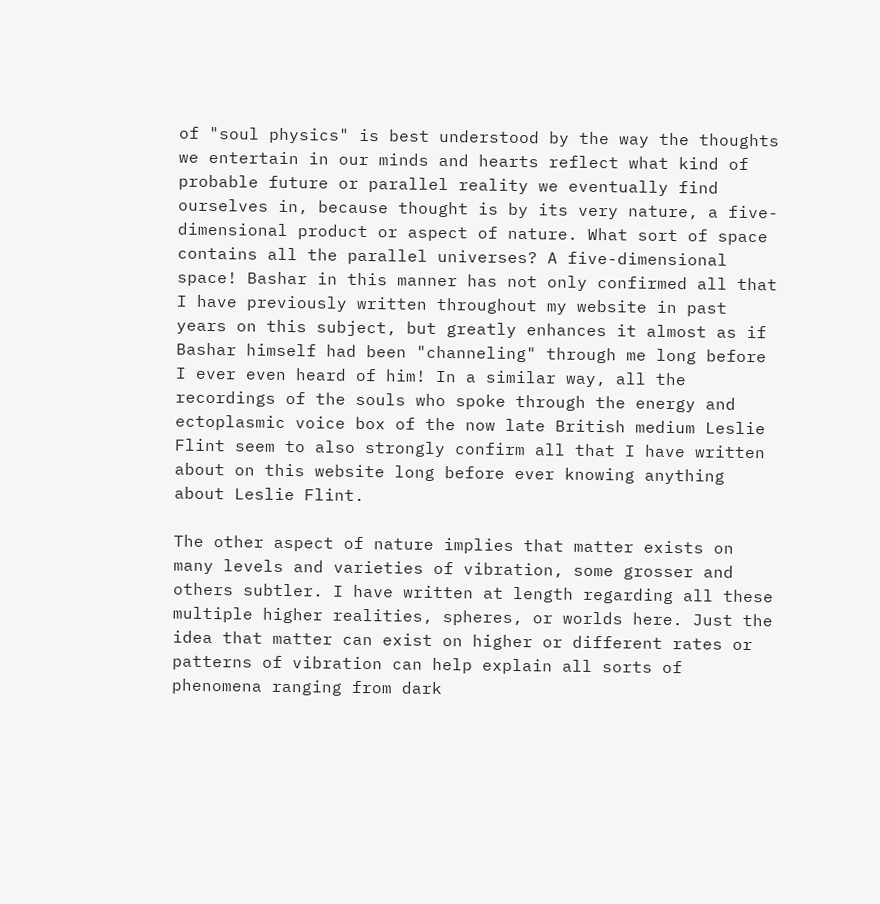of "soul physics" is best understood by the way the thoughts we entertain in our minds and hearts reflect what kind of probable future or parallel reality we eventually find ourselves in, because thought is by its very nature, a five-dimensional product or aspect of nature. What sort of space contains all the parallel universes? A five-dimensional space! Bashar in this manner has not only confirmed all that I have previously written throughout my website in past years on this subject, but greatly enhances it almost as if Bashar himself had been "channeling" through me long before I ever even heard of him! In a similar way, all the recordings of the souls who spoke through the energy and ectoplasmic voice box of the now late British medium Leslie Flint seem to also strongly confirm all that I have written about on this website long before ever knowing anything about Leslie Flint.

The other aspect of nature implies that matter exists on many levels and varieties of vibration, some grosser and others subtler. I have written at length regarding all these multiple higher realities, spheres, or worlds here. Just the idea that matter can exist on higher or different rates or patterns of vibration can help explain all sorts of phenomena ranging from dark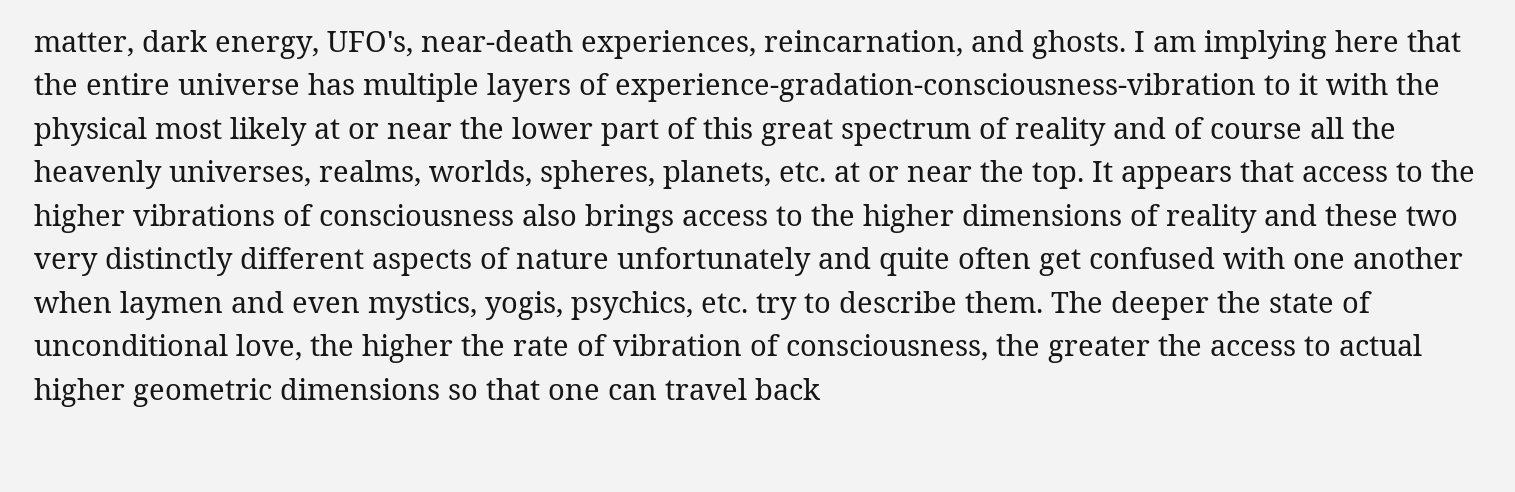matter, dark energy, UFO's, near-death experiences, reincarnation, and ghosts. I am implying here that the entire universe has multiple layers of experience-gradation-consciousness-vibration to it with the physical most likely at or near the lower part of this great spectrum of reality and of course all the heavenly universes, realms, worlds, spheres, planets, etc. at or near the top. It appears that access to the higher vibrations of consciousness also brings access to the higher dimensions of reality and these two very distinctly different aspects of nature unfortunately and quite often get confused with one another when laymen and even mystics, yogis, psychics, etc. try to describe them. The deeper the state of unconditional love, the higher the rate of vibration of consciousness, the greater the access to actual higher geometric dimensions so that one can travel back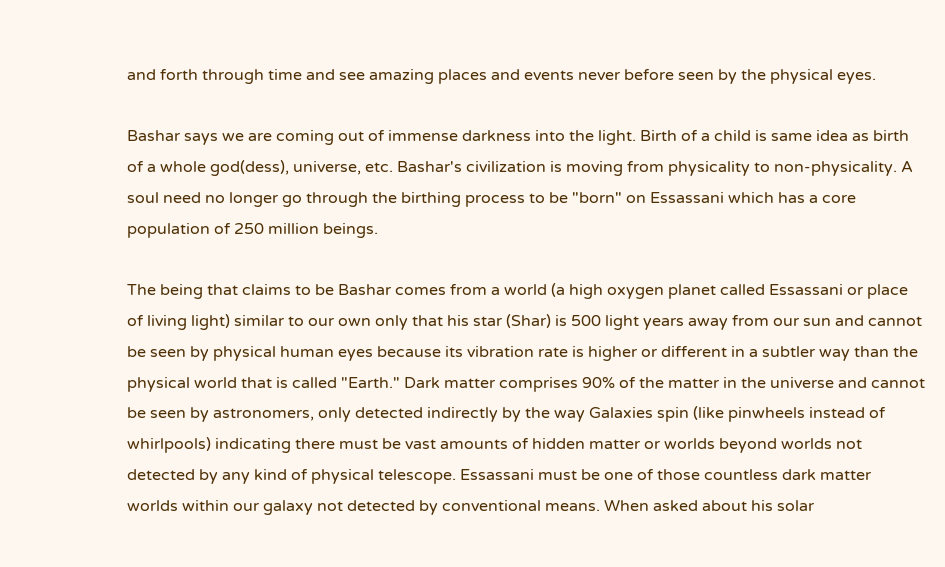and forth through time and see amazing places and events never before seen by the physical eyes.

Bashar says we are coming out of immense darkness into the light. Birth of a child is same idea as birth of a whole god(dess), universe, etc. Bashar's civilization is moving from physicality to non-physicality. A soul need no longer go through the birthing process to be "born" on Essassani which has a core population of 250 million beings.

The being that claims to be Bashar comes from a world (a high oxygen planet called Essassani or place of living light) similar to our own only that his star (Shar) is 500 light years away from our sun and cannot be seen by physical human eyes because its vibration rate is higher or different in a subtler way than the physical world that is called "Earth." Dark matter comprises 90% of the matter in the universe and cannot be seen by astronomers, only detected indirectly by the way Galaxies spin (like pinwheels instead of whirlpools) indicating there must be vast amounts of hidden matter or worlds beyond worlds not detected by any kind of physical telescope. Essassani must be one of those countless dark matter worlds within our galaxy not detected by conventional means. When asked about his solar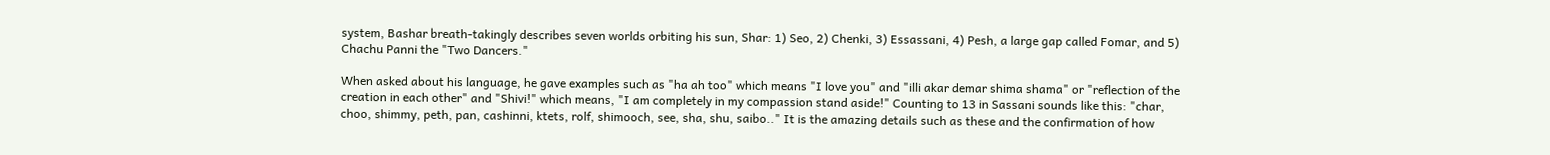system, Bashar breath-takingly describes seven worlds orbiting his sun, Shar: 1) Seo, 2) Chenki, 3) Essassani, 4) Pesh, a large gap called Fomar, and 5) Chachu Panni the "Two Dancers."

When asked about his language, he gave examples such as "ha ah too" which means "I love you" and "illi akar demar shima shama" or "reflection of the creation in each other" and "Shivi!" which means, "I am completely in my compassion stand aside!" Counting to 13 in Sassani sounds like this: "char, choo, shimmy, peth, pan, cashinni, ktets, rolf, shimooch, see, sha, shu, saibo.." It is the amazing details such as these and the confirmation of how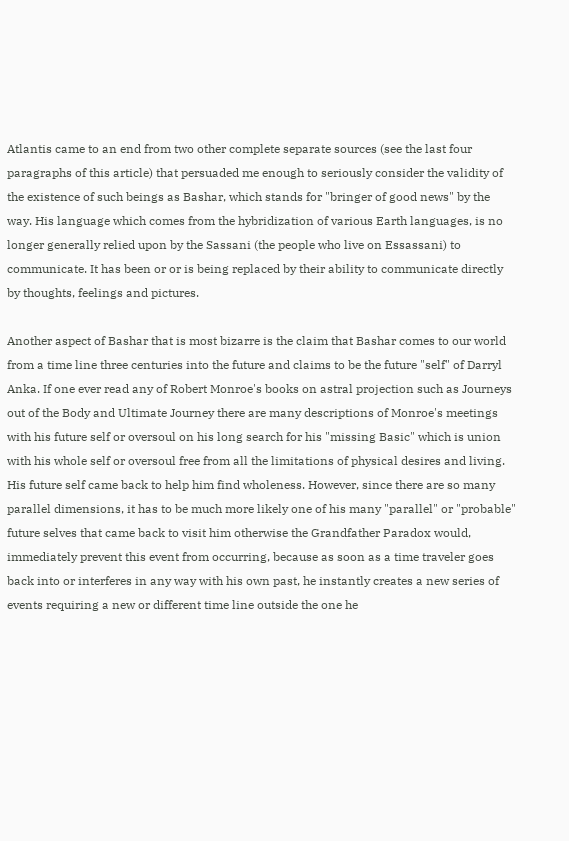Atlantis came to an end from two other complete separate sources (see the last four paragraphs of this article) that persuaded me enough to seriously consider the validity of the existence of such beings as Bashar, which stands for "bringer of good news" by the way. His language which comes from the hybridization of various Earth languages, is no longer generally relied upon by the Sassani (the people who live on Essassani) to communicate. It has been or or is being replaced by their ability to communicate directly by thoughts, feelings and pictures.

Another aspect of Bashar that is most bizarre is the claim that Bashar comes to our world from a time line three centuries into the future and claims to be the future "self" of Darryl Anka. If one ever read any of Robert Monroe's books on astral projection such as Journeys out of the Body and Ultimate Journey there are many descriptions of Monroe's meetings with his future self or oversoul on his long search for his "missing Basic" which is union with his whole self or oversoul free from all the limitations of physical desires and living. His future self came back to help him find wholeness. However, since there are so many parallel dimensions, it has to be much more likely one of his many "parallel" or "probable" future selves that came back to visit him otherwise the Grandfather Paradox would, immediately prevent this event from occurring, because as soon as a time traveler goes back into or interferes in any way with his own past, he instantly creates a new series of events requiring a new or different time line outside the one he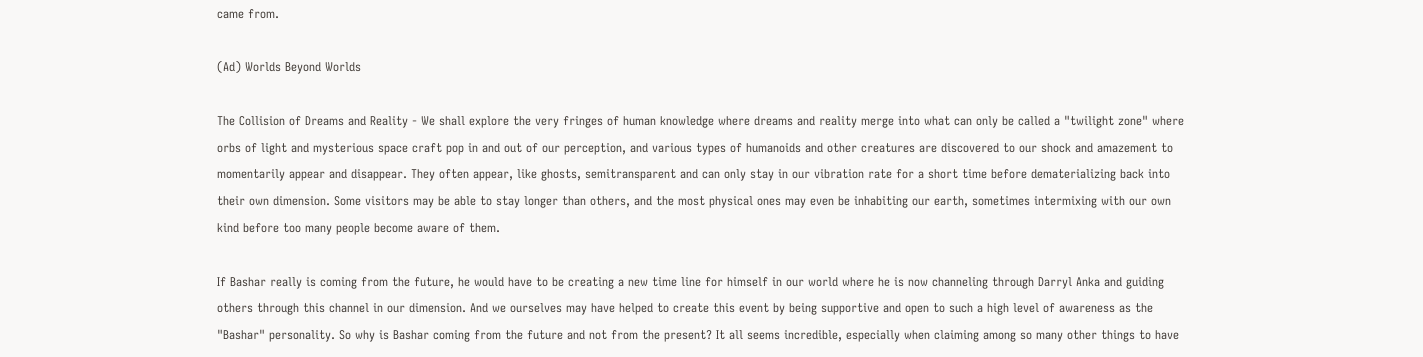came from.

(Ad) Worlds Beyond Worlds

The Collision of Dreams and Reality - We shall explore the very fringes of human knowledge where dreams and reality merge into what can only be called a "twilight zone" where orbs of light and mysterious space craft pop in and out of our perception, and various types of humanoids and other creatures are discovered to our shock and amazement to momentarily appear and disappear. They often appear, like ghosts, semitransparent and can only stay in our vibration rate for a short time before dematerializing back into their own dimension. Some visitors may be able to stay longer than others, and the most physical ones may even be inhabiting our earth, sometimes intermixing with our own kind before too many people become aware of them.

If Bashar really is coming from the future, he would have to be creating a new time line for himself in our world where he is now channeling through Darryl Anka and guiding others through this channel in our dimension. And we ourselves may have helped to create this event by being supportive and open to such a high level of awareness as the "Bashar" personality. So why is Bashar coming from the future and not from the present? It all seems incredible, especially when claiming among so many other things to have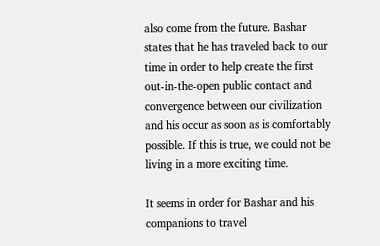also come from the future. Bashar states that he has traveled back to our time in order to help create the first out-in-the-open public contact and convergence between our civilization and his occur as soon as is comfortably possible. If this is true, we could not be living in a more exciting time.

It seems in order for Bashar and his companions to travel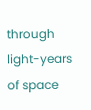through light-years of space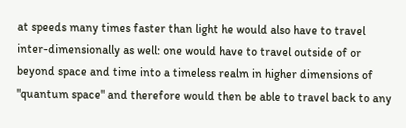at speeds many times faster than light he would also have to travel inter-dimensionally as well: one would have to travel outside of or beyond space and time into a timeless realm in higher dimensions of "quantum space" and therefore would then be able to travel back to any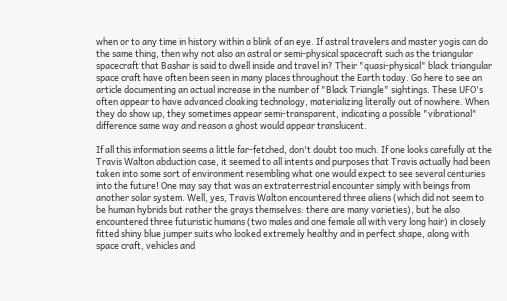when or to any time in history within a blink of an eye. If astral travelers and master yogis can do the same thing, then why not also an astral or semi-physical spacecraft such as the triangular spacecraft that Bashar is said to dwell inside and travel in? Their "quasi-physical" black triangular space craft have often been seen in many places throughout the Earth today. Go here to see an article documenting an actual increase in the number of "Black Triangle" sightings. These UFO's often appear to have advanced cloaking technology, materializing literally out of nowhere. When they do show up, they sometimes appear semi-transparent, indicating a possible "vibrational" difference same way and reason a ghost would appear translucent.

If all this information seems a little far-fetched, don't doubt too much. If one looks carefully at the Travis Walton abduction case, it seemed to all intents and purposes that Travis actually had been taken into some sort of environment resembling what one would expect to see several centuries into the future! One may say that was an extraterrestrial encounter simply with beings from another solar system. Well, yes, Travis Walton encountered three aliens (which did not seem to be human hybrids but rather the grays themselves: there are many varieties), but he also encountered three futuristic humans (two males and one female all with very long hair) in closely fitted shiny blue jumper suits who looked extremely healthy and in perfect shape, along with space craft, vehicles and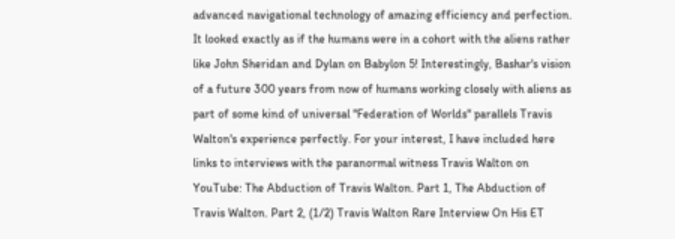advanced navigational technology of amazing efficiency and perfection. It looked exactly as if the humans were in a cohort with the aliens rather like John Sheridan and Dylan on Babylon 5! Interestingly, Bashar's vision of a future 300 years from now of humans working closely with aliens as part of some kind of universal "Federation of Worlds" parallels Travis Walton's experience perfectly. For your interest, I have included here links to interviews with the paranormal witness Travis Walton on YouTube: The Abduction of Travis Walton. Part 1, The Abduction of Travis Walton. Part 2, (1/2) Travis Walton Rare Interview On His ET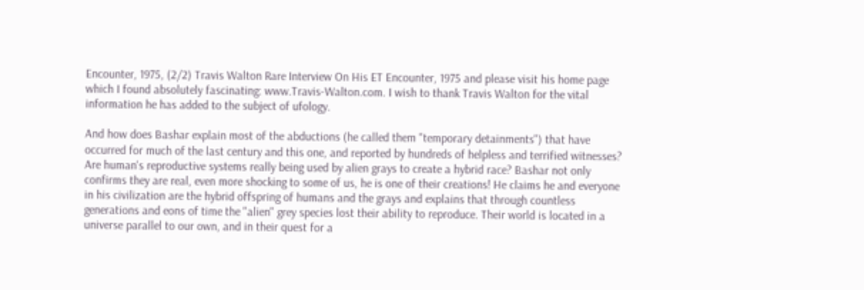Encounter, 1975, (2/2) Travis Walton Rare Interview On His ET Encounter, 1975 and please visit his home page which I found absolutely fascinating: www.Travis-Walton.com. I wish to thank Travis Walton for the vital information he has added to the subject of ufology.

And how does Bashar explain most of the abductions (he called them "temporary detainments") that have occurred for much of the last century and this one, and reported by hundreds of helpless and terrified witnesses? Are human's reproductive systems really being used by alien grays to create a hybrid race? Bashar not only confirms they are real, even more shocking to some of us, he is one of their creations! He claims he and everyone in his civilization are the hybrid offspring of humans and the grays and explains that through countless generations and eons of time the "alien" grey species lost their ability to reproduce. Their world is located in a universe parallel to our own, and in their quest for a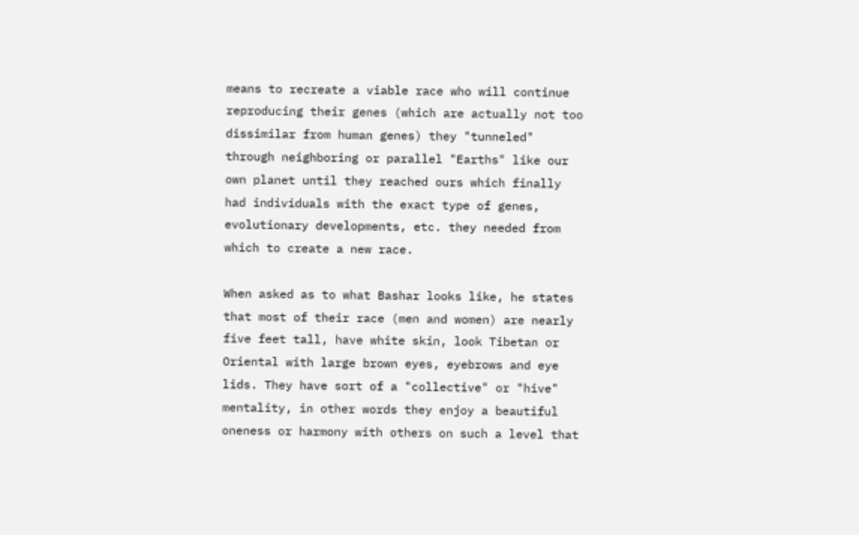means to recreate a viable race who will continue reproducing their genes (which are actually not too dissimilar from human genes) they "tunneled" through neighboring or parallel "Earths" like our own planet until they reached ours which finally had individuals with the exact type of genes, evolutionary developments, etc. they needed from which to create a new race.

When asked as to what Bashar looks like, he states that most of their race (men and women) are nearly five feet tall, have white skin, look Tibetan or Oriental with large brown eyes, eyebrows and eye lids. They have sort of a "collective" or "hive" mentality, in other words they enjoy a beautiful oneness or harmony with others on such a level that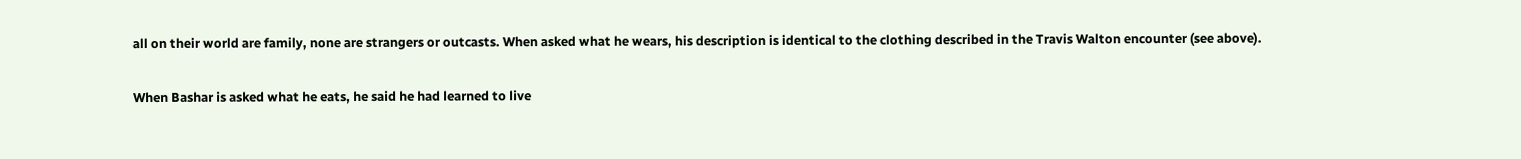all on their world are family, none are strangers or outcasts. When asked what he wears, his description is identical to the clothing described in the Travis Walton encounter (see above).

When Bashar is asked what he eats, he said he had learned to live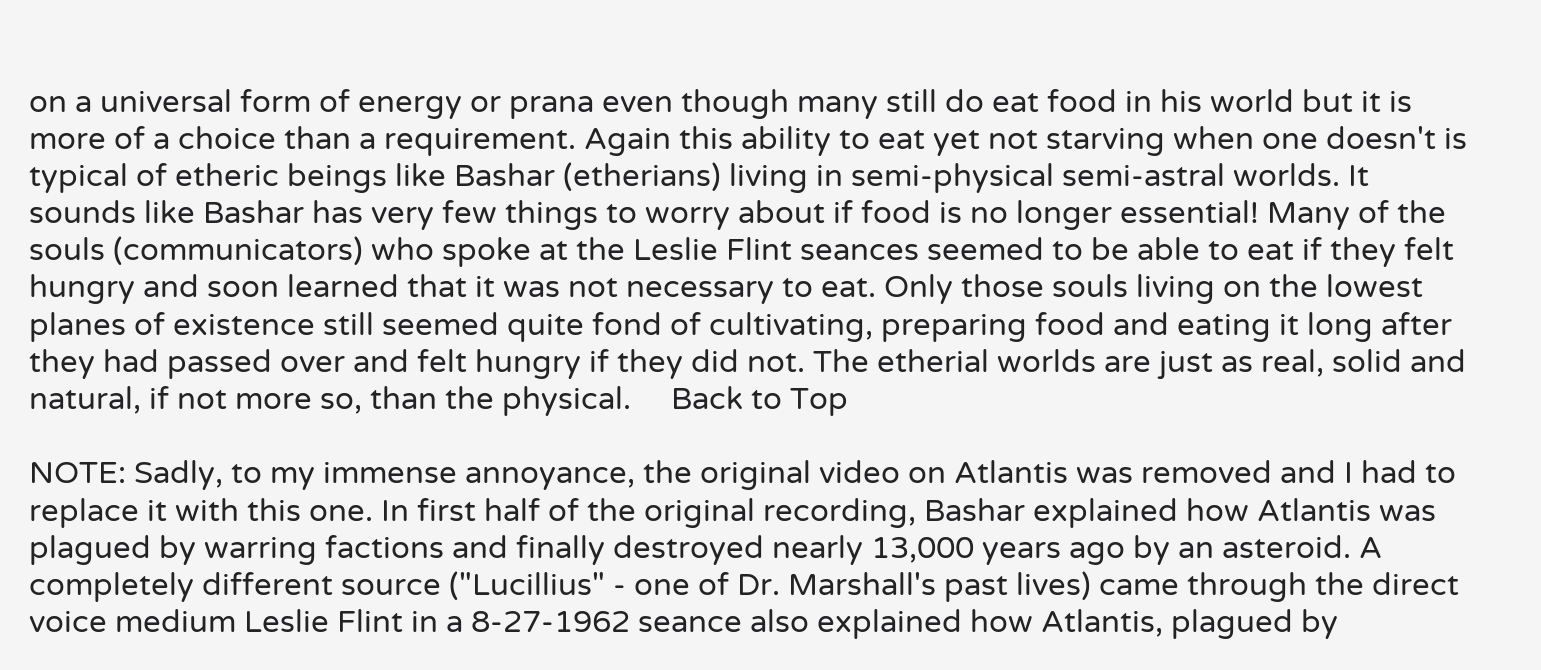on a universal form of energy or prana even though many still do eat food in his world but it is more of a choice than a requirement. Again this ability to eat yet not starving when one doesn't is typical of etheric beings like Bashar (etherians) living in semi-physical semi-astral worlds. It sounds like Bashar has very few things to worry about if food is no longer essential! Many of the souls (communicators) who spoke at the Leslie Flint seances seemed to be able to eat if they felt hungry and soon learned that it was not necessary to eat. Only those souls living on the lowest planes of existence still seemed quite fond of cultivating, preparing food and eating it long after they had passed over and felt hungry if they did not. The etherial worlds are just as real, solid and natural, if not more so, than the physical.     Back to Top

NOTE: Sadly, to my immense annoyance, the original video on Atlantis was removed and I had to replace it with this one. In first half of the original recording, Bashar explained how Atlantis was plagued by warring factions and finally destroyed nearly 13,000 years ago by an asteroid. A completely different source ("Lucillius" - one of Dr. Marshall's past lives) came through the direct voice medium Leslie Flint in a 8-27-1962 seance also explained how Atlantis, plagued by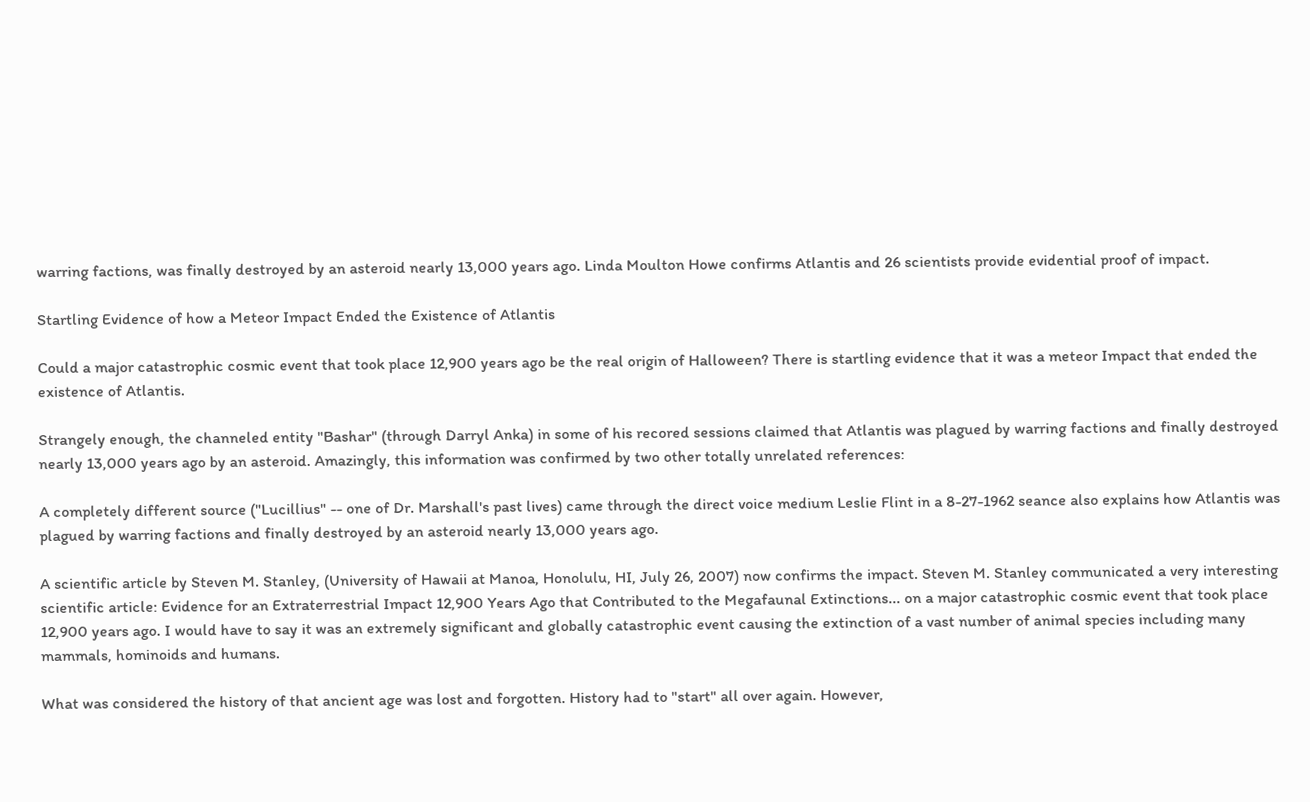warring factions, was finally destroyed by an asteroid nearly 13,000 years ago. Linda Moulton Howe confirms Atlantis and 26 scientists provide evidential proof of impact.

Startling Evidence of how a Meteor Impact Ended the Existence of Atlantis

Could a major catastrophic cosmic event that took place 12,900 years ago be the real origin of Halloween? There is startling evidence that it was a meteor Impact that ended the existence of Atlantis.

Strangely enough, the channeled entity "Bashar" (through Darryl Anka) in some of his recored sessions claimed that Atlantis was plagued by warring factions and finally destroyed nearly 13,000 years ago by an asteroid. Amazingly, this information was confirmed by two other totally unrelated references:

A completely different source ("Lucillius" -- one of Dr. Marshall's past lives) came through the direct voice medium Leslie Flint in a 8-27-1962 seance also explains how Atlantis was plagued by warring factions and finally destroyed by an asteroid nearly 13,000 years ago.

A scientific article by Steven M. Stanley, (University of Hawaii at Manoa, Honolulu, HI, July 26, 2007) now confirms the impact. Steven M. Stanley communicated a very interesting scientific article: Evidence for an Extraterrestrial Impact 12,900 Years Ago that Contributed to the Megafaunal Extinctions... on a major catastrophic cosmic event that took place 12,900 years ago. I would have to say it was an extremely significant and globally catastrophic event causing the extinction of a vast number of animal species including many mammals, hominoids and humans.

What was considered the history of that ancient age was lost and forgotten. History had to "start" all over again. However,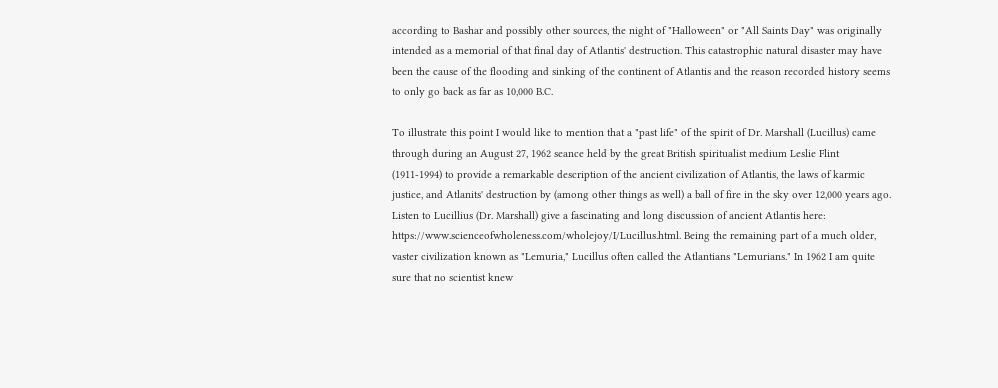according to Bashar and possibly other sources, the night of "Halloween" or "All Saints Day" was originally intended as a memorial of that final day of Atlantis' destruction. This catastrophic natural disaster may have been the cause of the flooding and sinking of the continent of Atlantis and the reason recorded history seems to only go back as far as 10,000 B.C.

To illustrate this point I would like to mention that a "past life" of the spirit of Dr. Marshall (Lucillus) came through during an August 27, 1962 seance held by the great British spiritualist medium Leslie Flint (1911-1994) to provide a remarkable description of the ancient civilization of Atlantis, the laws of karmic justice, and Atlanits' destruction by (among other things as well) a ball of fire in the sky over 12,000 years ago. Listen to Lucillius (Dr. Marshall) give a fascinating and long discussion of ancient Atlantis here: https://www.scienceofwholeness.com/wholejoy/I/Lucillus.html. Being the remaining part of a much older, vaster civilization known as "Lemuria," Lucillus often called the Atlantians "Lemurians." In 1962 I am quite sure that no scientist knew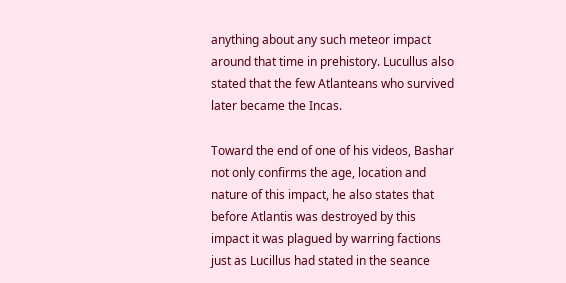anything about any such meteor impact around that time in prehistory. Lucullus also stated that the few Atlanteans who survived later became the Incas.

Toward the end of one of his videos, Bashar not only confirms the age, location and nature of this impact, he also states that before Atlantis was destroyed by this impact it was plagued by warring factions just as Lucillus had stated in the seance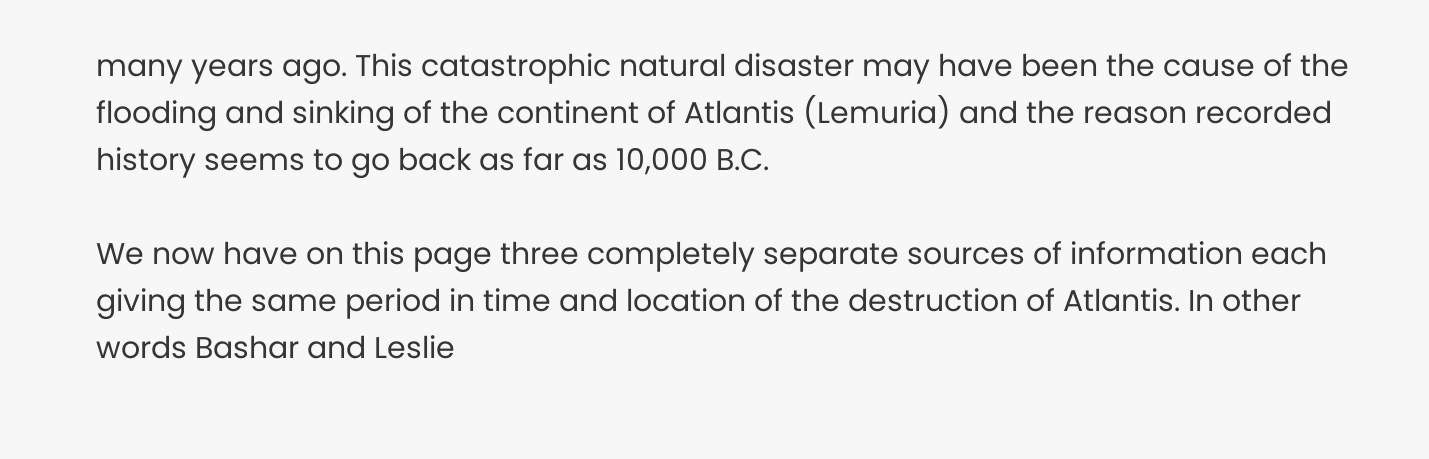many years ago. This catastrophic natural disaster may have been the cause of the flooding and sinking of the continent of Atlantis (Lemuria) and the reason recorded history seems to go back as far as 10,000 B.C.

We now have on this page three completely separate sources of information each giving the same period in time and location of the destruction of Atlantis. In other words Bashar and Leslie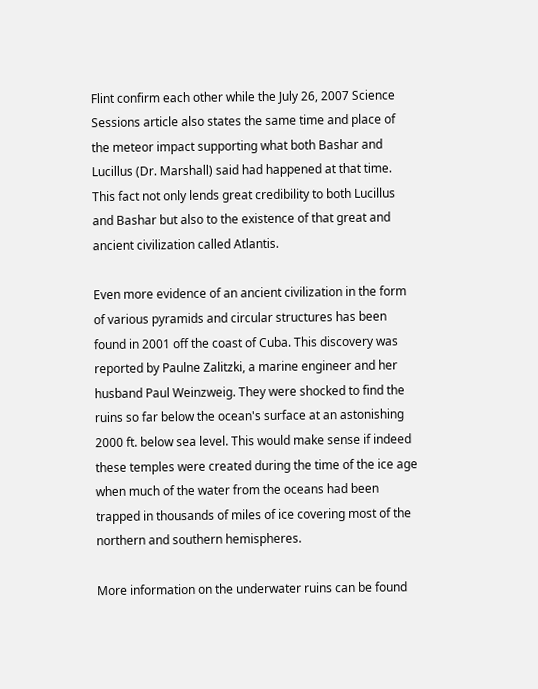Flint confirm each other while the July 26, 2007 Science Sessions article also states the same time and place of the meteor impact supporting what both Bashar and Lucillus (Dr. Marshall) said had happened at that time. This fact not only lends great credibility to both Lucillus and Bashar but also to the existence of that great and ancient civilization called Atlantis.

Even more evidence of an ancient civilization in the form of various pyramids and circular structures has been found in 2001 off the coast of Cuba. This discovery was reported by Paulne Zalitzki, a marine engineer and her husband Paul Weinzweig. They were shocked to find the ruins so far below the ocean's surface at an astonishing 2000 ft. below sea level. This would make sense if indeed these temples were created during the time of the ice age when much of the water from the oceans had been trapped in thousands of miles of ice covering most of the northern and southern hemispheres.

More information on the underwater ruins can be found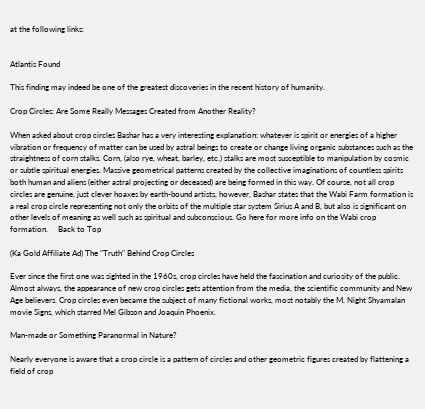at the following links:


Atlantis Found

This finding may indeed be one of the greatest discoveries in the recent history of humanity.

Crop Circles: Are Some Really Messages Created from Another Reality?

When asked about crop circles Bashar has a very interesting explanation: whatever is spirit or energies of a higher vibration or frequency of matter can be used by astral beings to create or change living organic substances such as the straightness of corn stalks. Corn, (also rye, wheat, barley, etc.) stalks are most susceptible to manipulation by cosmic or subtle spiritual energies. Massive geometrical patterns created by the collective imaginations of countless spirits both human and aliens (either astral projecting or deceased) are being formed in this way. Of course, not all crop circles are genuine, just clever hoaxes by earth-bound artists, however, Bashar states that the Wabi Farm formation is a real crop circle representing not only the orbits of the multiple star system Sirius A and B, but also is significant on other levels of meaning as well such as spiritual and subconscious. Go here for more info on the Wabi crop formation.     Back to Top

(Ka Gold Affiliate Ad) The "Truth" Behind Crop Circles

Ever since the first one was sighted in the 1960s, crop circles have held the fascination and curiosity of the public. Almost always, the appearance of new crop circles gets attention from the media, the scientific community and New Age believers. Crop circles even became the subject of many fictional works, most notably the M. Night Shyamalan movie Signs, which starred Mel Gibson and Joaquin Phoenix.

Man-made or Something Paranormal in Nature?

Nearly everyone is aware that a crop circle is a pattern of circles and other geometric figures created by flattening a field of crop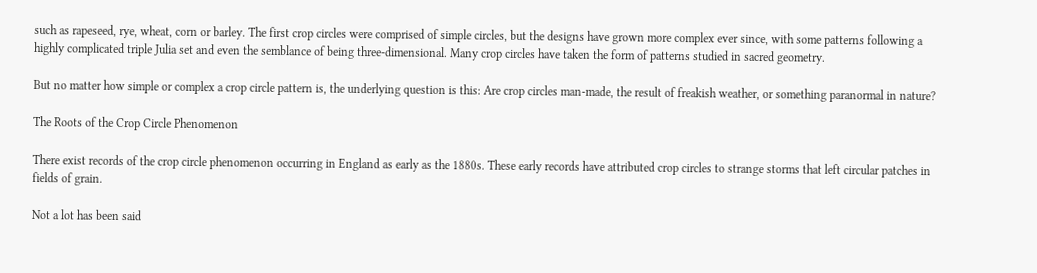such as rapeseed, rye, wheat, corn or barley. The first crop circles were comprised of simple circles, but the designs have grown more complex ever since, with some patterns following a highly complicated triple Julia set and even the semblance of being three-dimensional. Many crop circles have taken the form of patterns studied in sacred geometry.

But no matter how simple or complex a crop circle pattern is, the underlying question is this: Are crop circles man-made, the result of freakish weather, or something paranormal in nature?

The Roots of the Crop Circle Phenomenon

There exist records of the crop circle phenomenon occurring in England as early as the 1880s. These early records have attributed crop circles to strange storms that left circular patches in fields of grain.

Not a lot has been said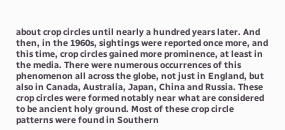about crop circles until nearly a hundred years later. And then, in the 1960s, sightings were reported once more, and this time, crop circles gained more prominence, at least in the media. There were numerous occurrences of this phenomenon all across the globe, not just in England, but also in Canada, Australia, Japan, China and Russia. These crop circles were formed notably near what are considered to be ancient holy ground. Most of these crop circle patterns were found in Southern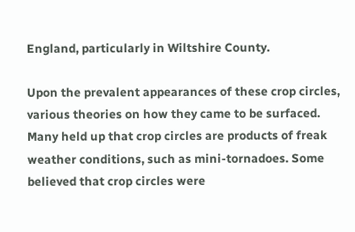England, particularly in Wiltshire County.

Upon the prevalent appearances of these crop circles, various theories on how they came to be surfaced. Many held up that crop circles are products of freak weather conditions, such as mini-tornadoes. Some believed that crop circles were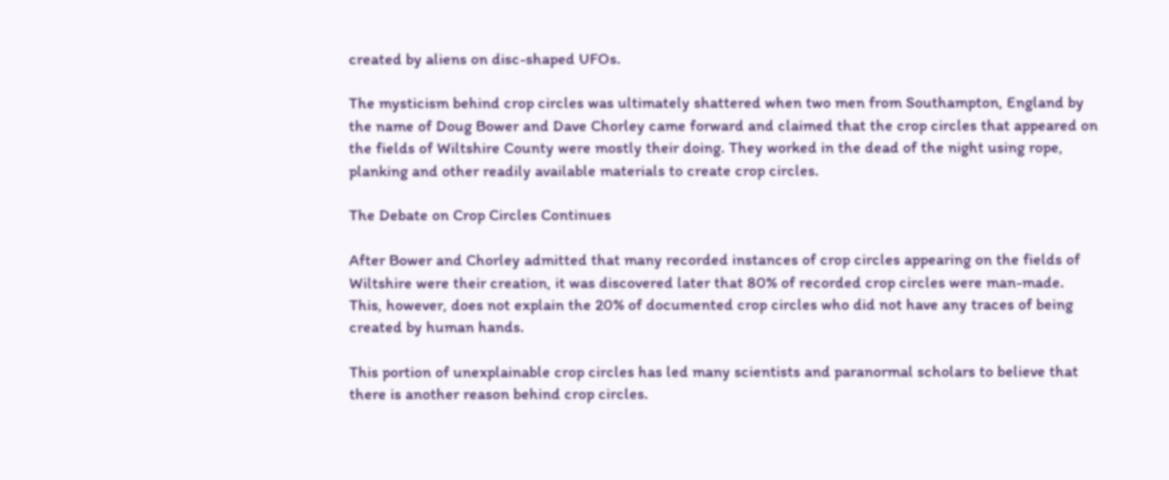created by aliens on disc-shaped UFOs.

The mysticism behind crop circles was ultimately shattered when two men from Southampton, England by the name of Doug Bower and Dave Chorley came forward and claimed that the crop circles that appeared on the fields of Wiltshire County were mostly their doing. They worked in the dead of the night using rope, planking and other readily available materials to create crop circles.

The Debate on Crop Circles Continues

After Bower and Chorley admitted that many recorded instances of crop circles appearing on the fields of Wiltshire were their creation, it was discovered later that 80% of recorded crop circles were man-made. This, however, does not explain the 20% of documented crop circles who did not have any traces of being created by human hands.

This portion of unexplainable crop circles has led many scientists and paranormal scholars to believe that there is another reason behind crop circles.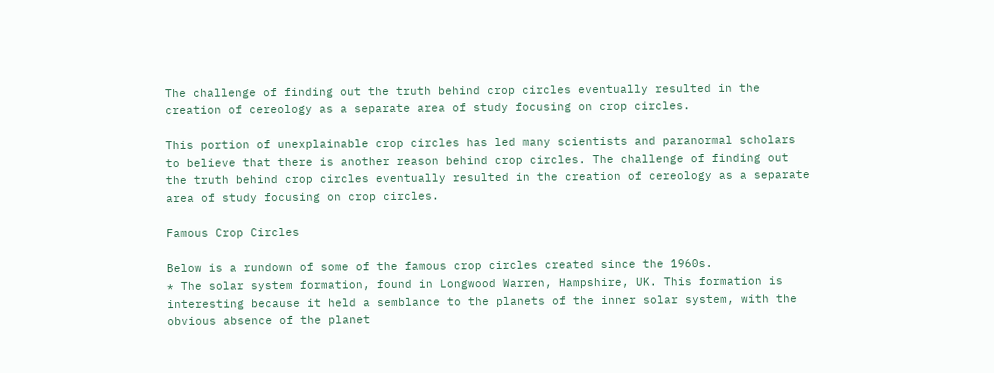The challenge of finding out the truth behind crop circles eventually resulted in the creation of cereology as a separate area of study focusing on crop circles.

This portion of unexplainable crop circles has led many scientists and paranormal scholars to believe that there is another reason behind crop circles. The challenge of finding out the truth behind crop circles eventually resulted in the creation of cereology as a separate area of study focusing on crop circles.

Famous Crop Circles

Below is a rundown of some of the famous crop circles created since the 1960s.
* The solar system formation, found in Longwood Warren, Hampshire, UK. This formation is interesting because it held a semblance to the planets of the inner solar system, with the obvious absence of the planet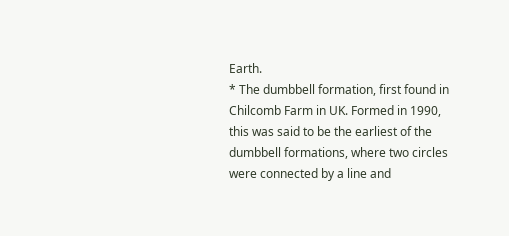Earth.
* The dumbbell formation, first found in Chilcomb Farm in UK. Formed in 1990, this was said to be the earliest of the dumbbell formations, where two circles were connected by a line and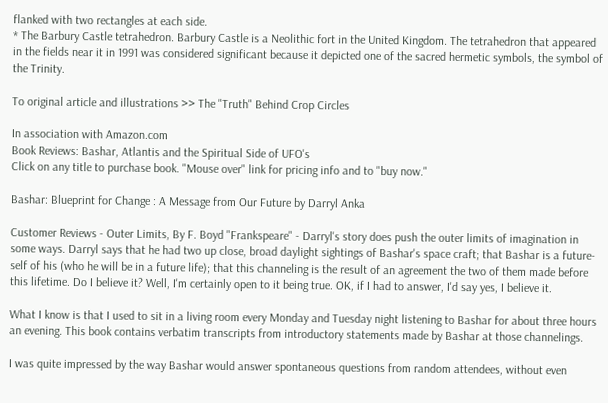flanked with two rectangles at each side.
* The Barbury Castle tetrahedron. Barbury Castle is a Neolithic fort in the United Kingdom. The tetrahedron that appeared in the fields near it in 1991 was considered significant because it depicted one of the sacred hermetic symbols, the symbol of the Trinity.

To original article and illustrations >> The "Truth" Behind Crop Circles

In association with Amazon.com
Book Reviews: Bashar, Atlantis and the Spiritual Side of UFO's
Click on any title to purchase book. "Mouse over" link for pricing info and to "buy now."

Bashar: Blueprint for Change : A Message from Our Future by Darryl Anka

Customer Reviews - Outer Limits, By F. Boyd "Frankspeare" - Darryl's story does push the outer limits of imagination in some ways. Darryl says that he had two up close, broad daylight sightings of Bashar's space craft; that Bashar is a future-self of his (who he will be in a future life); that this channeling is the result of an agreement the two of them made before this lifetime. Do I believe it? Well, I'm certainly open to it being true. OK, if I had to answer, I'd say yes, I believe it.

What I know is that I used to sit in a living room every Monday and Tuesday night listening to Bashar for about three hours an evening. This book contains verbatim transcripts from introductory statements made by Bashar at those channelings.

I was quite impressed by the way Bashar would answer spontaneous questions from random attendees, without even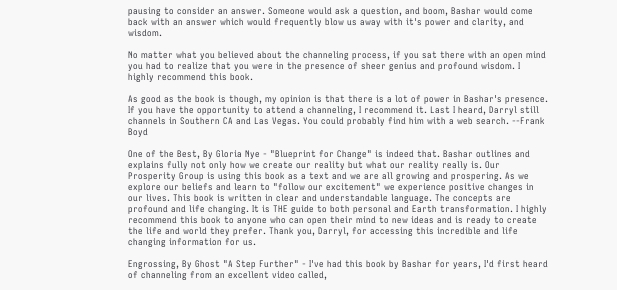pausing to consider an answer. Someone would ask a question, and boom, Bashar would come back with an answer which would frequently blow us away with it's power and clarity, and wisdom.

No matter what you believed about the channeling process, if you sat there with an open mind you had to realize that you were in the presence of sheer genius and profound wisdom. I highly recommend this book.

As good as the book is though, my opinion is that there is a lot of power in Bashar's presence. If you have the opportunity to attend a channeling, I recommend it. Last I heard, Darryl still channels in Southern CA and Las Vegas. You could probably find him with a web search. --Frank Boyd

One of the Best, By Gloria Nye - "Blueprint for Change" is indeed that. Bashar outlines and explains fully not only how we create our reality but what our reality really is. Our Prosperity Group is using this book as a text and we are all growing and prospering. As we explore our beliefs and learn to "follow our excitement" we experience positive changes in our lives. This book is written in clear and understandable language. The concepts are profound and life changing. It is THE guide to both personal and Earth transformation. I highly recommend this book to anyone who can open their mind to new ideas and is ready to create the life and world they prefer. Thank you, Darryl, for accessing this incredible and life changing information for us.

Engrossing, By Ghost "A Step Further" - I've had this book by Bashar for years, I'd first heard of channeling from an excellent video called,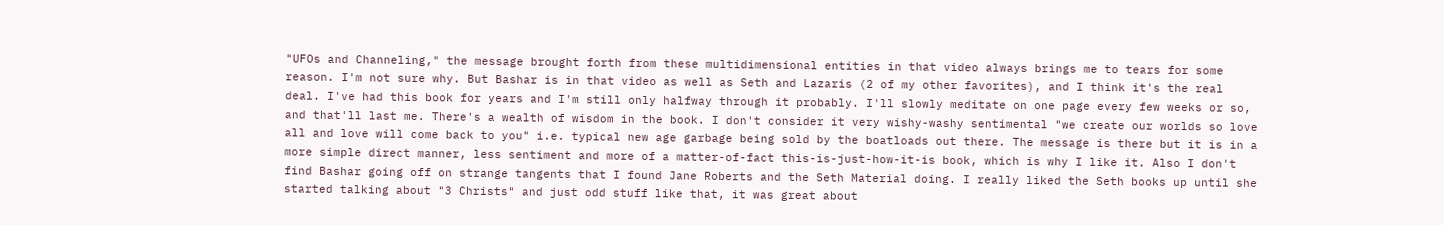"UFOs and Channeling," the message brought forth from these multidimensional entities in that video always brings me to tears for some reason. I'm not sure why. But Bashar is in that video as well as Seth and Lazaris (2 of my other favorites), and I think it's the real deal. I've had this book for years and I'm still only halfway through it probably. I'll slowly meditate on one page every few weeks or so, and that'll last me. There's a wealth of wisdom in the book. I don't consider it very wishy-washy sentimental "we create our worlds so love all and love will come back to you" i.e. typical new age garbage being sold by the boatloads out there. The message is there but it is in a more simple direct manner, less sentiment and more of a matter-of-fact this-is-just-how-it-is book, which is why I like it. Also I don't find Bashar going off on strange tangents that I found Jane Roberts and the Seth Material doing. I really liked the Seth books up until she started talking about "3 Christs" and just odd stuff like that, it was great about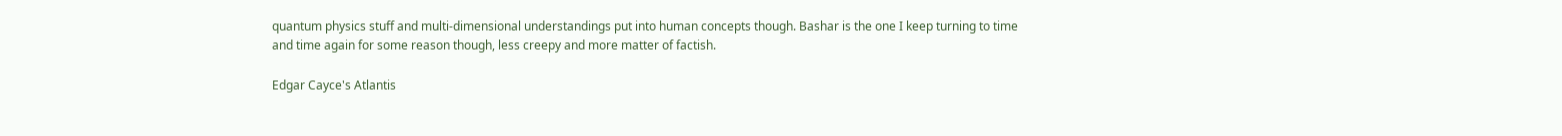quantum physics stuff and multi-dimensional understandings put into human concepts though. Bashar is the one I keep turning to time and time again for some reason though, less creepy and more matter of factish.

Edgar Cayce's Atlantis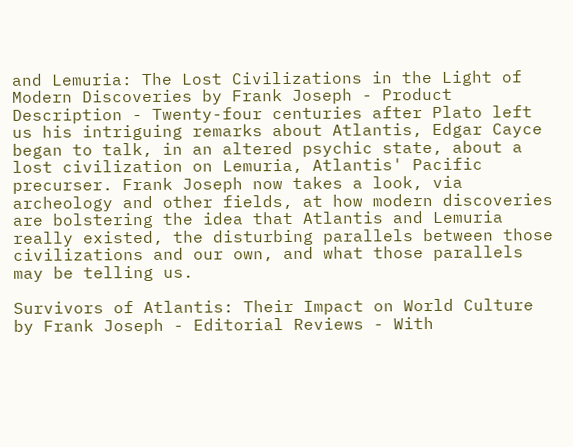and Lemuria: The Lost Civilizations in the Light of Modern Discoveries by Frank Joseph - Product Description - Twenty-four centuries after Plato left us his intriguing remarks about Atlantis, Edgar Cayce began to talk, in an altered psychic state, about a lost civilization on Lemuria, Atlantis' Pacific precurser. Frank Joseph now takes a look, via archeology and other fields, at how modern discoveries are bolstering the idea that Atlantis and Lemuria really existed, the disturbing parallels between those civilizations and our own, and what those parallels may be telling us.

Survivors of Atlantis: Their Impact on World Culture by Frank Joseph - Editorial Reviews - With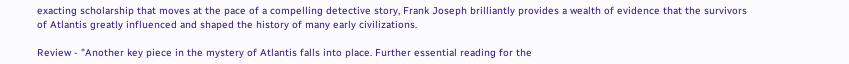exacting scholarship that moves at the pace of a compelling detective story, Frank Joseph brilliantly provides a wealth of evidence that the survivors of Atlantis greatly influenced and shaped the history of many early civilizations.

Review - "Another key piece in the mystery of Atlantis falls into place. Further essential reading for the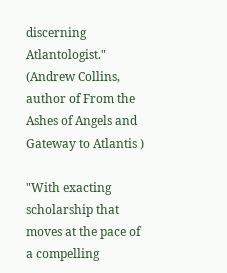discerning Atlantologist." (Andrew Collins, author of From the Ashes of Angels and Gateway to Atlantis )

"With exacting scholarship that moves at the pace of a compelling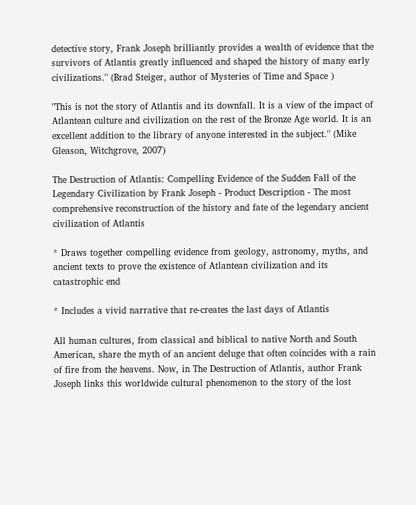detective story, Frank Joseph brilliantly provides a wealth of evidence that the survivors of Atlantis greatly influenced and shaped the history of many early civilizations." (Brad Steiger, author of Mysteries of Time and Space )

"This is not the story of Atlantis and its downfall. It is a view of the impact of Atlantean culture and civilization on the rest of the Bronze Age world. It is an excellent addition to the library of anyone interested in the subject." (Mike Gleason, Witchgrove, 2007)

The Destruction of Atlantis: Compelling Evidence of the Sudden Fall of the Legendary Civilization by Frank Joseph - Product Description - The most comprehensive reconstruction of the history and fate of the legendary ancient civilization of Atlantis

* Draws together compelling evidence from geology, astronomy, myths, and ancient texts to prove the existence of Atlantean civilization and its catastrophic end

* Includes a vivid narrative that re-creates the last days of Atlantis

All human cultures, from classical and biblical to native North and South American, share the myth of an ancient deluge that often coincides with a rain of fire from the heavens. Now, in The Destruction of Atlantis, author Frank Joseph links this worldwide cultural phenomenon to the story of the lost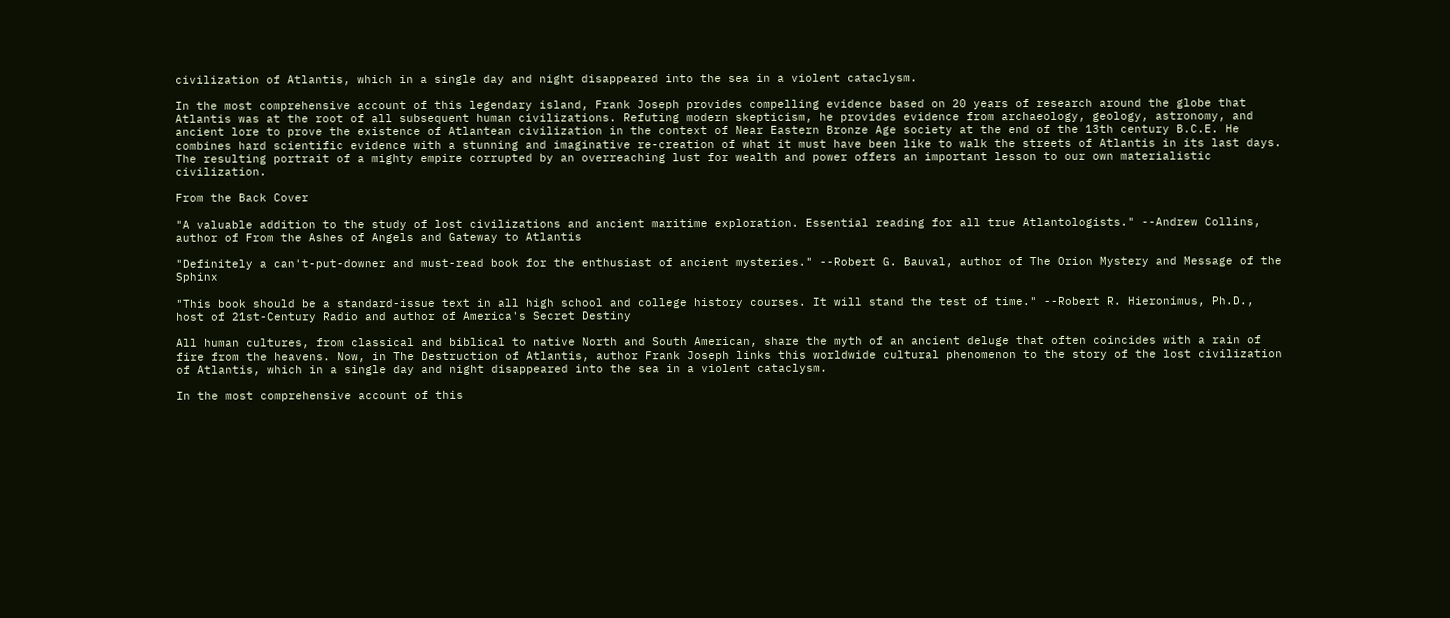civilization of Atlantis, which in a single day and night disappeared into the sea in a violent cataclysm.

In the most comprehensive account of this legendary island, Frank Joseph provides compelling evidence based on 20 years of research around the globe that Atlantis was at the root of all subsequent human civilizations. Refuting modern skepticism, he provides evidence from archaeology, geology, astronomy, and ancient lore to prove the existence of Atlantean civilization in the context of Near Eastern Bronze Age society at the end of the 13th century B.C.E. He combines hard scientific evidence with a stunning and imaginative re-creation of what it must have been like to walk the streets of Atlantis in its last days. The resulting portrait of a mighty empire corrupted by an overreaching lust for wealth and power offers an important lesson to our own materialistic civilization.

From the Back Cover

"A valuable addition to the study of lost civilizations and ancient maritime exploration. Essential reading for all true Atlantologists." --Andrew Collins, author of From the Ashes of Angels and Gateway to Atlantis

"Definitely a can't-put-downer and must-read book for the enthusiast of ancient mysteries." --Robert G. Bauval, author of The Orion Mystery and Message of the Sphinx

"This book should be a standard-issue text in all high school and college history courses. It will stand the test of time." --Robert R. Hieronimus, Ph.D., host of 21st-Century Radio and author of America's Secret Destiny

All human cultures, from classical and biblical to native North and South American, share the myth of an ancient deluge that often coincides with a rain of fire from the heavens. Now, in The Destruction of Atlantis, author Frank Joseph links this worldwide cultural phenomenon to the story of the lost civilization of Atlantis, which in a single day and night disappeared into the sea in a violent cataclysm.

In the most comprehensive account of this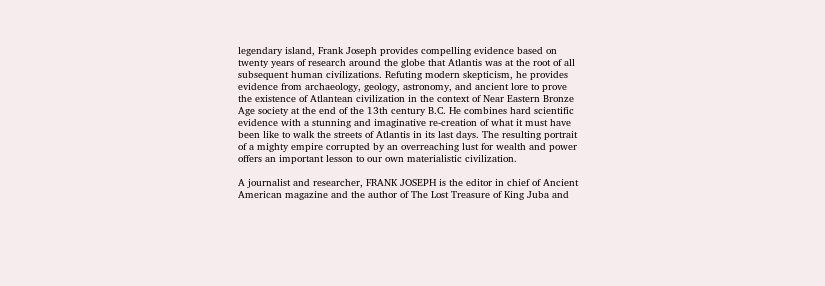legendary island, Frank Joseph provides compelling evidence based on twenty years of research around the globe that Atlantis was at the root of all subsequent human civilizations. Refuting modern skepticism, he provides evidence from archaeology, geology, astronomy, and ancient lore to prove the existence of Atlantean civilization in the context of Near Eastern Bronze Age society at the end of the 13th century B.C. He combines hard scientific evidence with a stunning and imaginative re-creation of what it must have been like to walk the streets of Atlantis in its last days. The resulting portrait of a mighty empire corrupted by an overreaching lust for wealth and power offers an important lesson to our own materialistic civilization.

A journalist and researcher, FRANK JOSEPH is the editor in chief of Ancient American magazine and the author of The Lost Treasure of King Juba and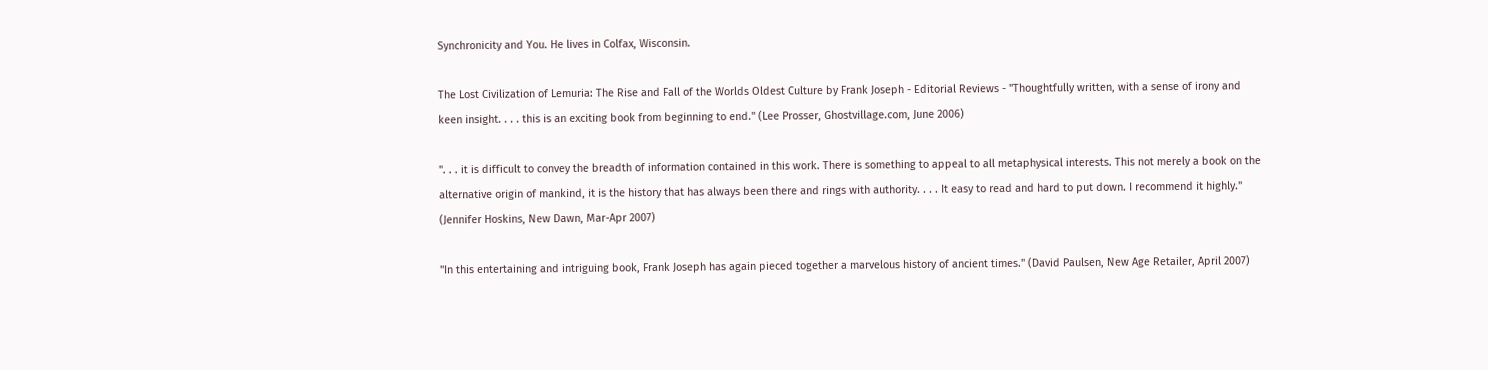Synchronicity and You. He lives in Colfax, Wisconsin.

The Lost Civilization of Lemuria: The Rise and Fall of the Worlds Oldest Culture by Frank Joseph - Editorial Reviews - "Thoughtfully written, with a sense of irony and keen insight. . . . this is an exciting book from beginning to end." (Lee Prosser, Ghostvillage.com, June 2006)

". . . it is difficult to convey the breadth of information contained in this work. There is something to appeal to all metaphysical interests. This not merely a book on the alternative origin of mankind, it is the history that has always been there and rings with authority. . . . It easy to read and hard to put down. I recommend it highly." (Jennifer Hoskins, New Dawn, Mar-Apr 2007)

"In this entertaining and intriguing book, Frank Joseph has again pieced together a marvelous history of ancient times." (David Paulsen, New Age Retailer, April 2007)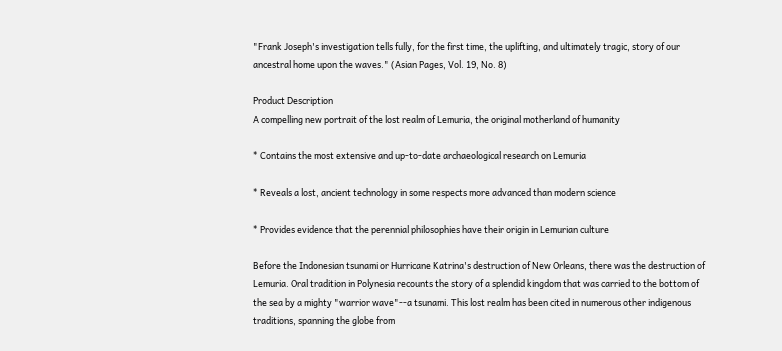"Frank Joseph's investigation tells fully, for the first time, the uplifting, and ultimately tragic, story of our ancestral home upon the waves." (Asian Pages, Vol. 19, No. 8)

Product Description
A compelling new portrait of the lost realm of Lemuria, the original motherland of humanity

* Contains the most extensive and up-to-date archaeological research on Lemuria

* Reveals a lost, ancient technology in some respects more advanced than modern science

* Provides evidence that the perennial philosophies have their origin in Lemurian culture

Before the Indonesian tsunami or Hurricane Katrina's destruction of New Orleans, there was the destruction of Lemuria. Oral tradition in Polynesia recounts the story of a splendid kingdom that was carried to the bottom of the sea by a mighty "warrior wave"--a tsunami. This lost realm has been cited in numerous other indigenous traditions, spanning the globe from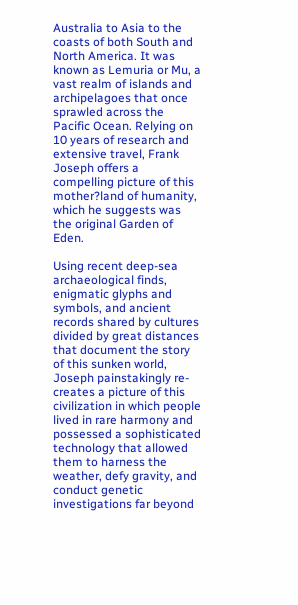Australia to Asia to the coasts of both South and North America. It was known as Lemuria or Mu, a vast realm of islands and archipelagoes that once sprawled across the Pacific Ocean. Relying on 10 years of research and extensive travel, Frank Joseph offers a compelling picture of this mother?land of humanity, which he suggests was the original Garden of Eden.

Using recent deep-sea archaeological finds, enigmatic glyphs and symbols, and ancient records shared by cultures divided by great distances that document the story of this sunken world, Joseph painstakingly re-creates a picture of this civilization in which people lived in rare harmony and possessed a sophisticated technology that allowed them to harness the weather, defy gravity, and conduct genetic investigations far beyond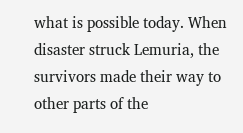what is possible today. When disaster struck Lemuria, the survivors made their way to other parts of the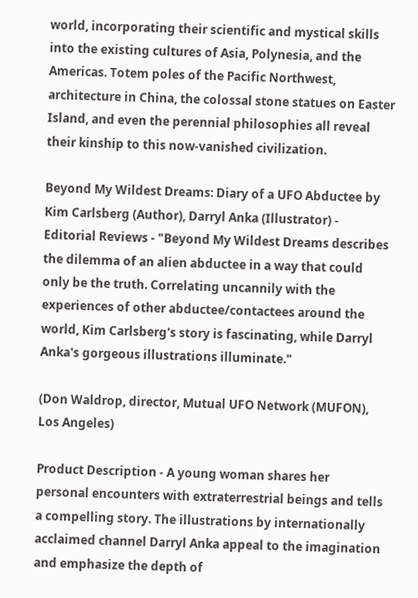world, incorporating their scientific and mystical skills into the existing cultures of Asia, Polynesia, and the Americas. Totem poles of the Pacific Northwest, architecture in China, the colossal stone statues on Easter Island, and even the perennial philosophies all reveal their kinship to this now-vanished civilization.

Beyond My Wildest Dreams: Diary of a UFO Abductee by Kim Carlsberg (Author), Darryl Anka (Illustrator) - Editorial Reviews - "Beyond My Wildest Dreams describes the dilemma of an alien abductee in a way that could only be the truth. Correlating uncannily with the experiences of other abductee/contactees around the world, Kim Carlsberg's story is fascinating, while Darryl Anka's gorgeous illustrations illuminate."

(Don Waldrop, director, Mutual UFO Network (MUFON), Los Angeles)

Product Description - A young woman shares her personal encounters with extraterrestrial beings and tells a compelling story. The illustrations by internationally acclaimed channel Darryl Anka appeal to the imagination and emphasize the depth of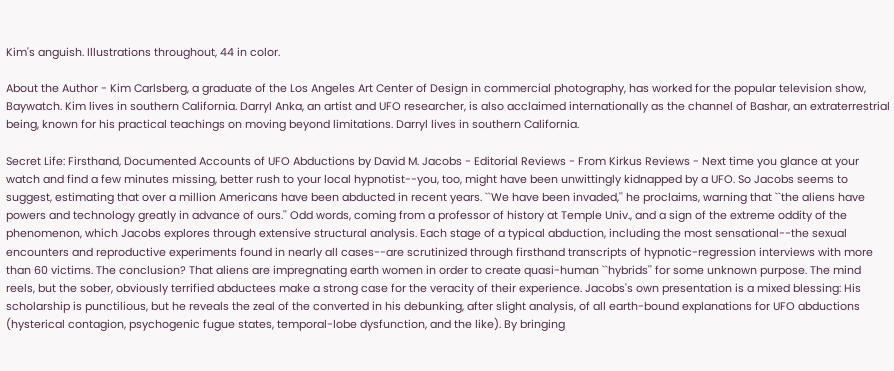Kim's anguish. Illustrations throughout, 44 in color.

About the Author - Kim Carlsberg, a graduate of the Los Angeles Art Center of Design in commercial photography, has worked for the popular television show, Baywatch. Kim lives in southern California. Darryl Anka, an artist and UFO researcher, is also acclaimed internationally as the channel of Bashar, an extraterrestrial being, known for his practical teachings on moving beyond limitations. Darryl lives in southern California.

Secret Life: Firsthand, Documented Accounts of UFO Abductions by David M. Jacobs - Editorial Reviews - From Kirkus Reviews - Next time you glance at your watch and find a few minutes missing, better rush to your local hypnotist--you, too, might have been unwittingly kidnapped by a UFO. So Jacobs seems to suggest, estimating that over a million Americans have been abducted in recent years. ``We have been invaded,'' he proclaims, warning that ``the aliens have powers and technology greatly in advance of ours.'' Odd words, coming from a professor of history at Temple Univ., and a sign of the extreme oddity of the phenomenon, which Jacobs explores through extensive structural analysis. Each stage of a typical abduction, including the most sensational--the sexual encounters and reproductive experiments found in nearly all cases--are scrutinized through firsthand transcripts of hypnotic-regression interviews with more than 60 victims. The conclusion? That aliens are impregnating earth women in order to create quasi-human ``hybrids'' for some unknown purpose. The mind reels, but the sober, obviously terrified abductees make a strong case for the veracity of their experience. Jacobs's own presentation is a mixed blessing: His scholarship is punctilious, but he reveals the zeal of the converted in his debunking, after slight analysis, of all earth-bound explanations for UFO abductions (hysterical contagion, psychogenic fugue states, temporal-lobe dysfunction, and the like). By bringing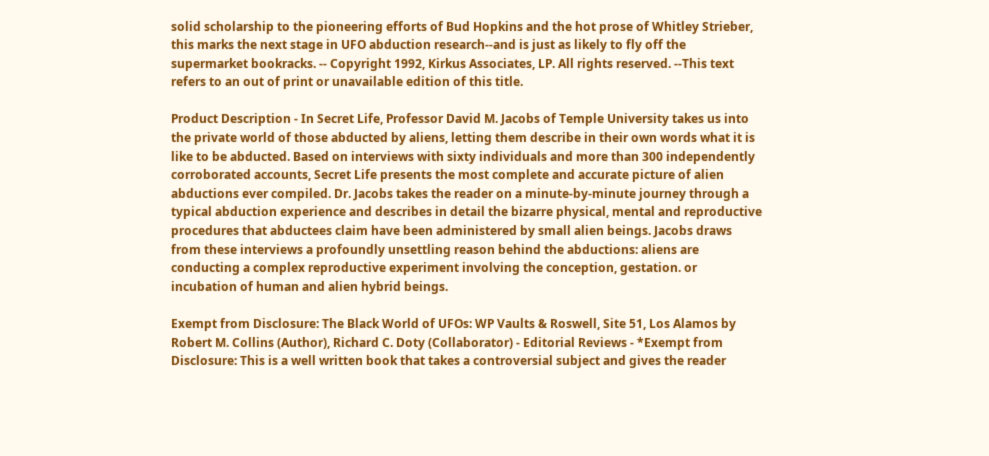solid scholarship to the pioneering efforts of Bud Hopkins and the hot prose of Whitley Strieber, this marks the next stage in UFO abduction research--and is just as likely to fly off the supermarket bookracks. -- Copyright 1992, Kirkus Associates, LP. All rights reserved. --This text refers to an out of print or unavailable edition of this title.

Product Description - In Secret Life, Professor David M. Jacobs of Temple University takes us into the private world of those abducted by aliens, letting them describe in their own words what it is like to be abducted. Based on interviews with sixty individuals and more than 300 independently corroborated accounts, Secret Life presents the most complete and accurate picture of alien abductions ever compiled. Dr. Jacobs takes the reader on a minute-by-minute journey through a typical abduction experience and describes in detail the bizarre physical, mental and reproductive procedures that abductees claim have been administered by small alien beings. Jacobs draws from these interviews a profoundly unsettling reason behind the abductions: aliens are conducting a complex reproductive experiment involving the conception, gestation. or incubation of human and alien hybrid beings.

Exempt from Disclosure: The Black World of UFOs: WP Vaults & Roswell, Site 51, Los Alamos by Robert M. Collins (Author), Richard C. Doty (Collaborator) - Editorial Reviews - *Exempt from Disclosure: This is a well written book that takes a controversial subject and gives the reader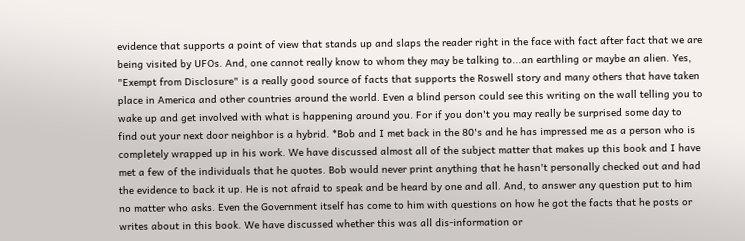evidence that supports a point of view that stands up and slaps the reader right in the face with fact after fact that we are being visited by UFOs. And, one cannot really know to whom they may be talking to...an earthling or maybe an alien. Yes, "Exempt from Disclosure" is a really good source of facts that supports the Roswell story and many others that have taken place in America and other countries around the world. Even a blind person could see this writing on the wall telling you to wake up and get involved with what is happening around you. For if you don't you may really be surprised some day to find out your next door neighbor is a hybrid. *Bob and I met back in the 80's and he has impressed me as a person who is completely wrapped up in his work. We have discussed almost all of the subject matter that makes up this book and I have met a few of the individuals that he quotes. Bob would never print anything that he hasn't personally checked out and had the evidence to back it up. He is not afraid to speak and be heard by one and all. And, to answer any question put to him no matter who asks. Even the Government itself has come to him with questions on how he got the facts that he posts or writes about in this book. We have discussed whether this was all dis-information or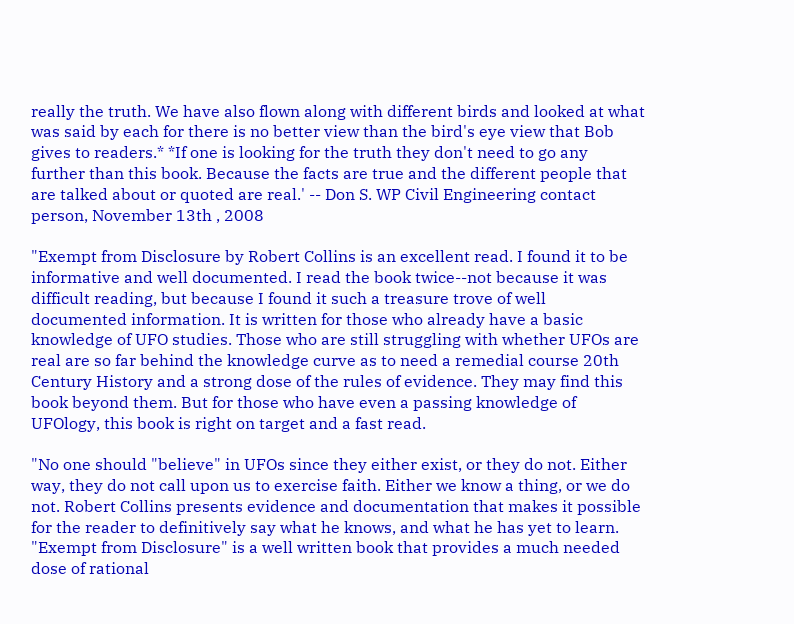really the truth. We have also flown along with different birds and looked at what was said by each for there is no better view than the bird's eye view that Bob gives to readers.* *If one is looking for the truth they don't need to go any further than this book. Because the facts are true and the different people that are talked about or quoted are real.' -- Don S. WP Civil Engineering contact person, November 13th , 2008

"Exempt from Disclosure by Robert Collins is an excellent read. I found it to be informative and well documented. I read the book twice--not because it was difficult reading, but because I found it such a treasure trove of well documented information. It is written for those who already have a basic knowledge of UFO studies. Those who are still struggling with whether UFOs are real are so far behind the knowledge curve as to need a remedial course 20th Century History and a strong dose of the rules of evidence. They may find this book beyond them. But for those who have even a passing knowledge of UFOlogy, this book is right on target and a fast read.

"No one should "believe" in UFOs since they either exist, or they do not. Either way, they do not call upon us to exercise faith. Either we know a thing, or we do not. Robert Collins presents evidence and documentation that makes it possible for the reader to definitively say what he knows, and what he has yet to learn. "Exempt from Disclosure" is a well written book that provides a much needed dose of rational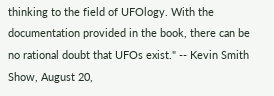thinking to the field of UFOlogy. With the documentation provided in the book, there can be no rational doubt that UFOs exist." -- Kevin Smith Show, August 20,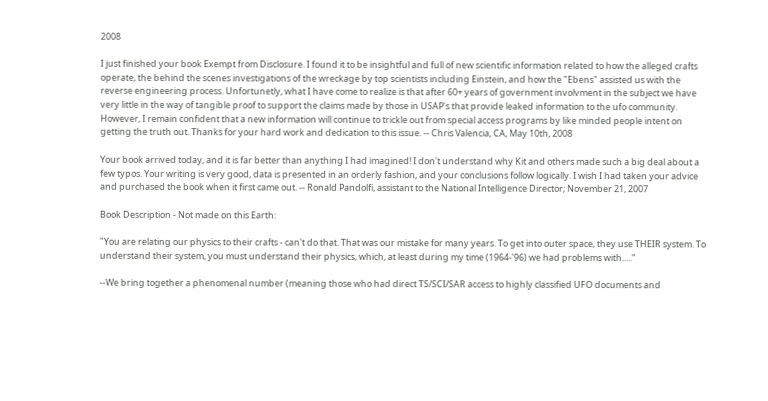2008

I just finished your book Exempt from Disclosure. I found it to be insightful and full of new scientific information related to how the alleged crafts operate, the behind the scenes investigations of the wreckage by top scientists including Einstein, and how the "Ebens" assisted us with the reverse engineering process. Unfortunetly, what I have come to realize is that after 60+ years of government involvment in the subject we have very little in the way of tangible proof to support the claims made by those in USAP's that provide leaked information to the ufo community. However, I remain confident that a new information will continue to trickle out from special access programs by like minded people intent on getting the truth out. Thanks for your hard work and dedication to this issue. -- Chris Valencia, CA, May 10th, 2008

Your book arrived today, and it is far better than anything I had imagined! I don't understand why Kit and others made such a big deal about a few typos. Your writing is very good, data is presented in an orderly fashion, and your conclusions follow logically. I wish I had taken your advice and purchased the book when it first came out. -- Ronald Pandolfi, assistant to the National Intelligence Director; November 21, 2007

Book Description - Not made on this Earth:

"You are relating our physics to their crafts - can't do that. That was our mistake for many years. To get into outer space, they use THEIR system. To understand their system, you must understand their physics, which, at least during my time (1964-'96) we had problems with....."

--We bring together a phenomenal number (meaning those who had direct TS/SCI/SAR access to highly classified UFO documents and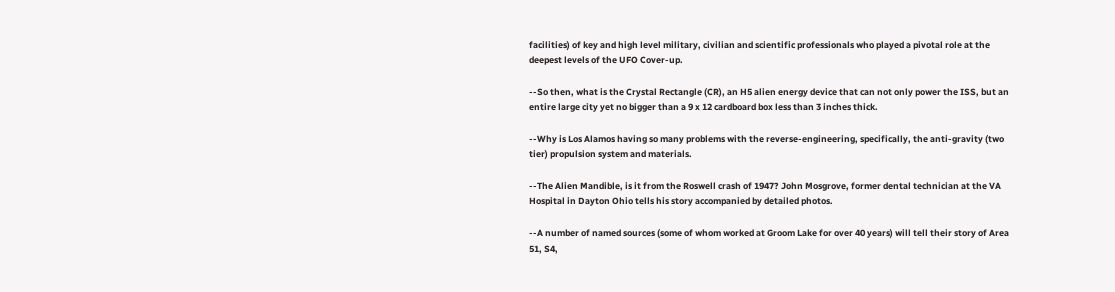facilities) of key and high level military, civilian and scientific professionals who played a pivotal role at the deepest levels of the UFO Cover-up.

--So then, what is the Crystal Rectangle (CR), an H5 alien energy device that can not only power the ISS, but an entire large city yet no bigger than a 9 x 12 cardboard box less than 3 inches thick.

--Why is Los Alamos having so many problems with the reverse-engineering, specifically, the anti-gravity (two tier) propulsion system and materials.

--The Alien Mandible, is it from the Roswell crash of 1947? John Mosgrove, former dental technician at the VA Hospital in Dayton Ohio tells his story accompanied by detailed photos.

--A number of named sources (some of whom worked at Groom Lake for over 40 years) will tell their story of Area 51, S4,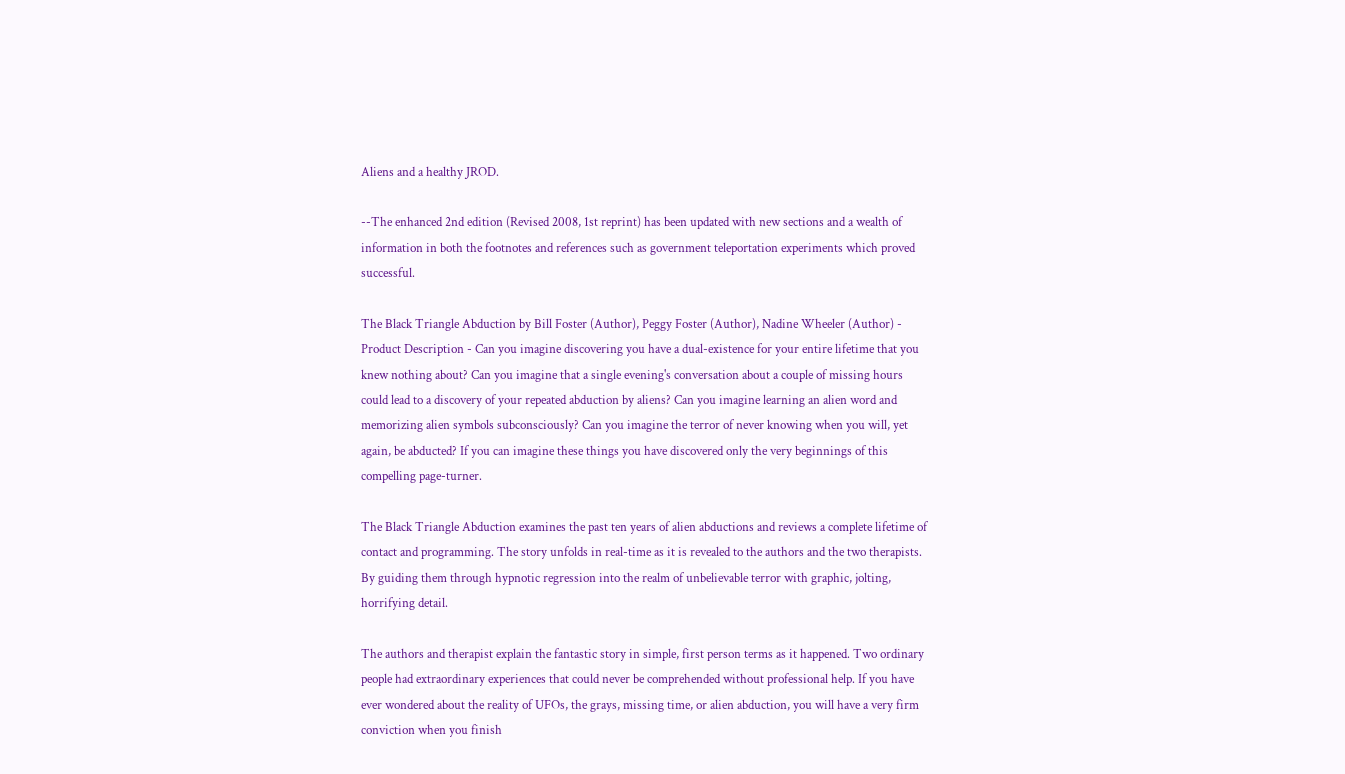Aliens and a healthy JROD.

--The enhanced 2nd edition (Revised 2008, 1st reprint) has been updated with new sections and a wealth of information in both the footnotes and references such as government teleportation experiments which proved successful.

The Black Triangle Abduction by Bill Foster (Author), Peggy Foster (Author), Nadine Wheeler (Author) - Product Description - Can you imagine discovering you have a dual-existence for your entire lifetime that you knew nothing about? Can you imagine that a single evening's conversation about a couple of missing hours could lead to a discovery of your repeated abduction by aliens? Can you imagine learning an alien word and memorizing alien symbols subconsciously? Can you imagine the terror of never knowing when you will, yet again, be abducted? If you can imagine these things you have discovered only the very beginnings of this compelling page-turner.

The Black Triangle Abduction examines the past ten years of alien abductions and reviews a complete lifetime of contact and programming. The story unfolds in real-time as it is revealed to the authors and the two therapists. By guiding them through hypnotic regression into the realm of unbelievable terror with graphic, jolting, horrifying detail.

The authors and therapist explain the fantastic story in simple, first person terms as it happened. Two ordinary people had extraordinary experiences that could never be comprehended without professional help. If you have ever wondered about the reality of UFOs, the grays, missing time, or alien abduction, you will have a very firm conviction when you finish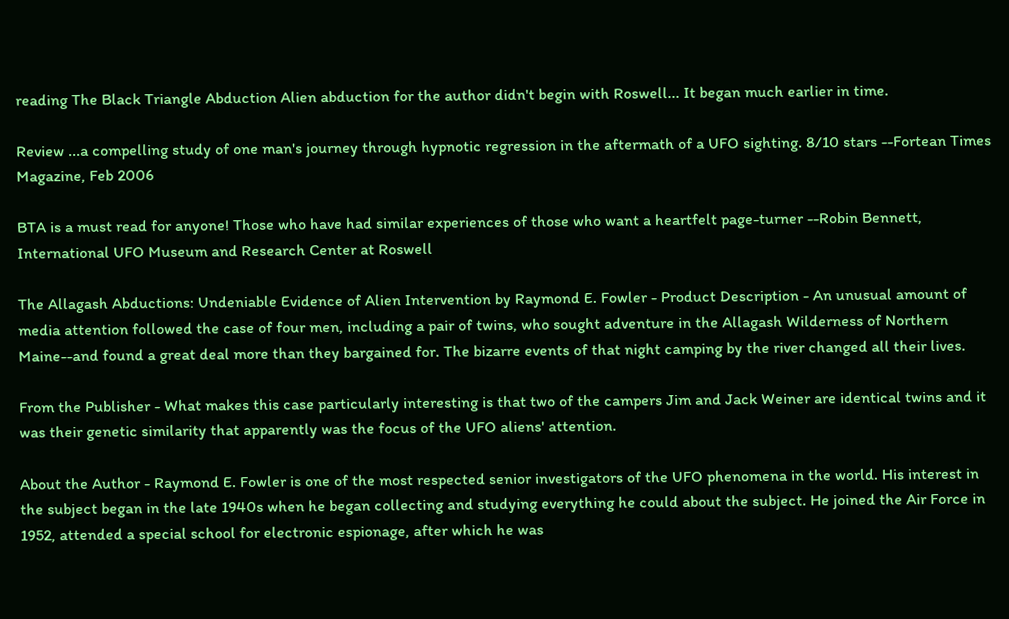reading The Black Triangle Abduction Alien abduction for the author didn't begin with Roswell... It began much earlier in time.

Review ...a compelling study of one man's journey through hypnotic regression in the aftermath of a UFO sighting. 8/10 stars --Fortean Times Magazine, Feb 2006

BTA is a must read for anyone! Those who have had similar experiences of those who want a heartfelt page-turner --Robin Bennett, International UFO Museum and Research Center at Roswell

The Allagash Abductions: Undeniable Evidence of Alien Intervention by Raymond E. Fowler - Product Description - An unusual amount of media attention followed the case of four men, including a pair of twins, who sought adventure in the Allagash Wilderness of Northern Maine--and found a great deal more than they bargained for. The bizarre events of that night camping by the river changed all their lives.

From the Publisher - What makes this case particularly interesting is that two of the campers Jim and Jack Weiner are identical twins and it was their genetic similarity that apparently was the focus of the UFO aliens' attention.

About the Author - Raymond E. Fowler is one of the most respected senior investigators of the UFO phenomena in the world. His interest in the subject began in the late 1940s when he began collecting and studying everything he could about the subject. He joined the Air Force in 1952, attended a special school for electronic espionage, after which he was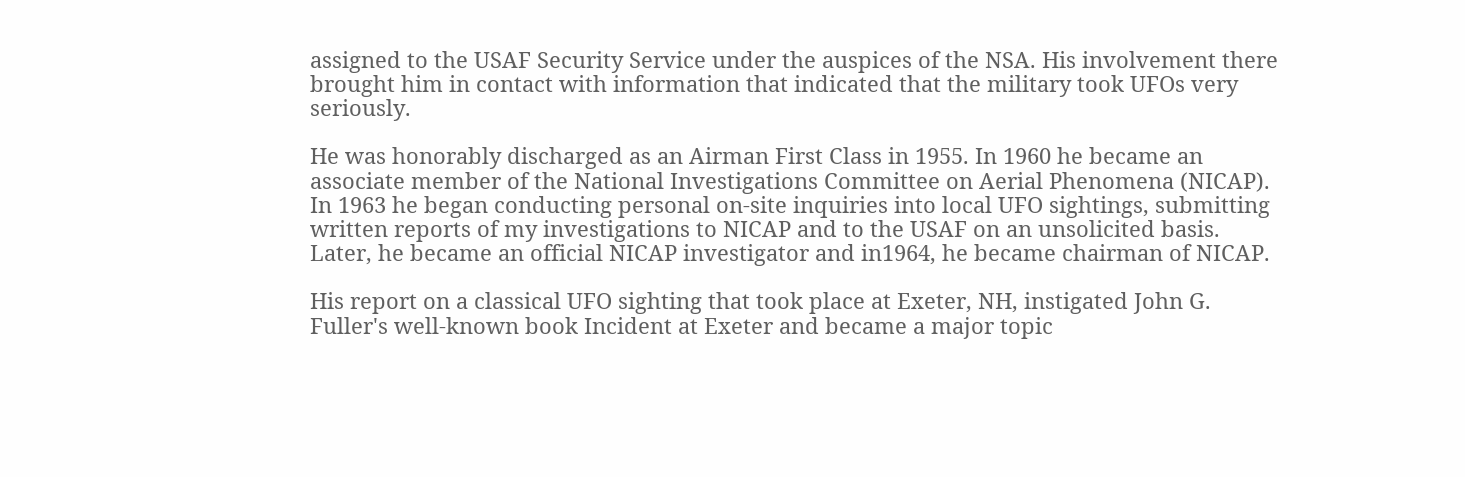assigned to the USAF Security Service under the auspices of the NSA. His involvement there brought him in contact with information that indicated that the military took UFOs very seriously.

He was honorably discharged as an Airman First Class in 1955. In 1960 he became an associate member of the National Investigations Committee on Aerial Phenomena (NICAP). In 1963 he began conducting personal on-site inquiries into local UFO sightings, submitting written reports of my investigations to NICAP and to the USAF on an unsolicited basis. Later, he became an official NICAP investigator and in1964, he became chairman of NICAP.

His report on a classical UFO sighting that took place at Exeter, NH, instigated John G. Fuller's well-known book Incident at Exeter and became a major topic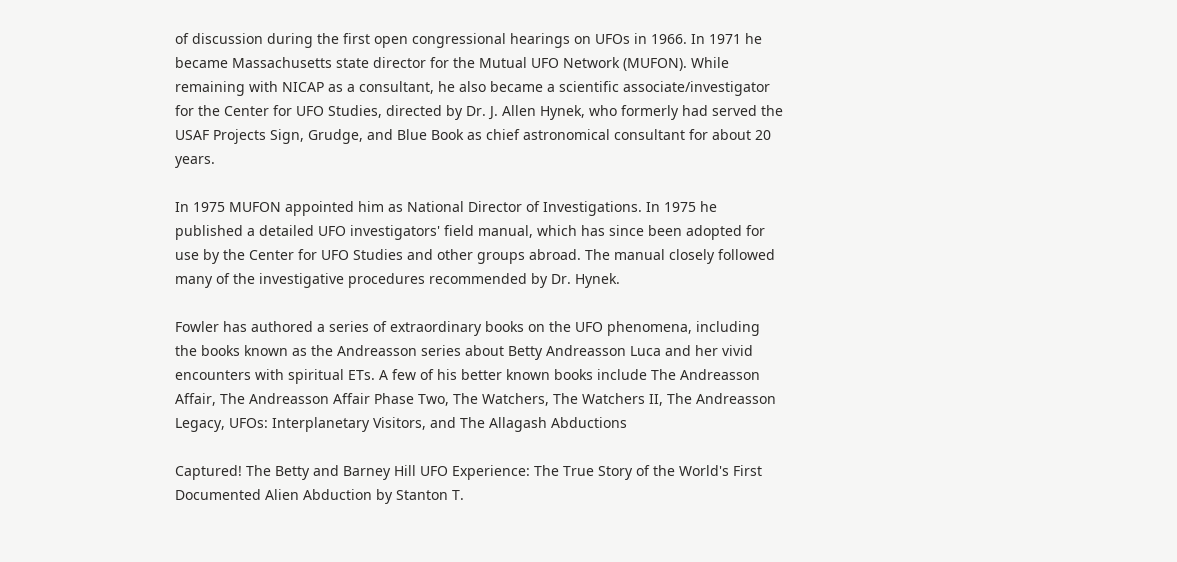of discussion during the first open congressional hearings on UFOs in 1966. In 1971 he became Massachusetts state director for the Mutual UFO Network (MUFON). While remaining with NICAP as a consultant, he also became a scientific associate/investigator for the Center for UFO Studies, directed by Dr. J. Allen Hynek, who formerly had served the USAF Projects Sign, Grudge, and Blue Book as chief astronomical consultant for about 20 years.

In 1975 MUFON appointed him as National Director of Investigations. In 1975 he published a detailed UFO investigators' field manual, which has since been adopted for use by the Center for UFO Studies and other groups abroad. The manual closely followed many of the investigative procedures recommended by Dr. Hynek.

Fowler has authored a series of extraordinary books on the UFO phenomena, including the books known as the Andreasson series about Betty Andreasson Luca and her vivid encounters with spiritual ETs. A few of his better known books include The Andreasson Affair, The Andreasson Affair Phase Two, The Watchers, The Watchers II, The Andreasson Legacy, UFOs: Interplanetary Visitors, and The Allagash Abductions

Captured! The Betty and Barney Hill UFO Experience: The True Story of the World's First Documented Alien Abduction by Stanton T.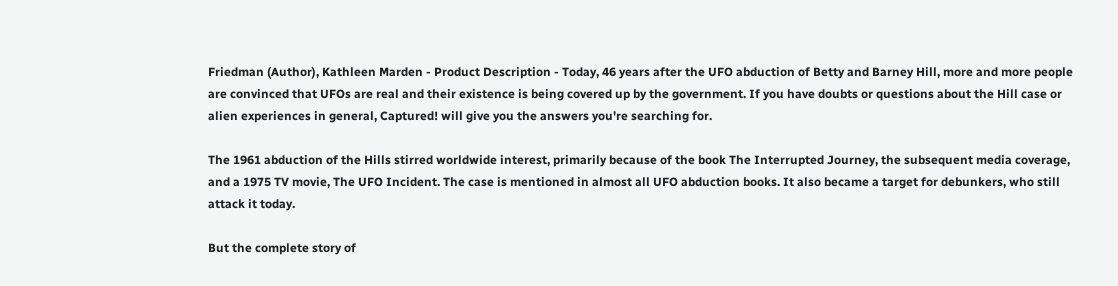Friedman (Author), Kathleen Marden - Product Description - Today, 46 years after the UFO abduction of Betty and Barney Hill, more and more people are convinced that UFOs are real and their existence is being covered up by the government. If you have doubts or questions about the Hill case or alien experiences in general, Captured! will give you the answers you're searching for.

The 1961 abduction of the Hills stirred worldwide interest, primarily because of the book The Interrupted Journey, the subsequent media coverage, and a 1975 TV movie, The UFO Incident. The case is mentioned in almost all UFO abduction books. It also became a target for debunkers, who still attack it today.

But the complete story of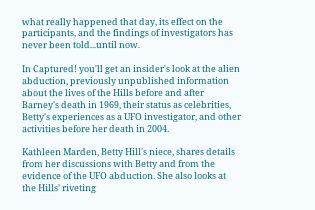what really happened that day, its effect on the participants, and the findings of investigators has never been told...until now.

In Captured! you'll get an insider's look at the alien abduction, previously unpublished information about the lives of the Hills before and after Barney's death in 1969, their status as celebrities, Betty's experiences as a UFO investigator, and other activities before her death in 2004.

Kathleen Marden, Betty Hill's niece, shares details from her discussions with Betty and from the evidence of the UFO abduction. She also looks at the Hills' riveting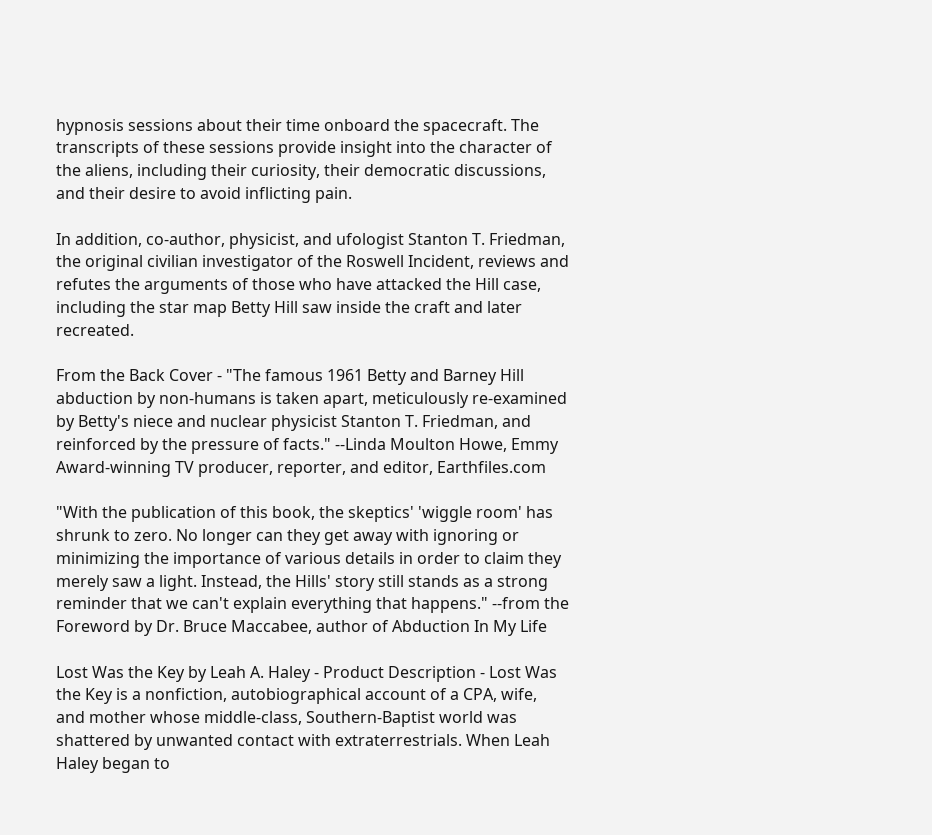hypnosis sessions about their time onboard the spacecraft. The transcripts of these sessions provide insight into the character of the aliens, including their curiosity, their democratic discussions, and their desire to avoid inflicting pain.

In addition, co-author, physicist, and ufologist Stanton T. Friedman, the original civilian investigator of the Roswell Incident, reviews and refutes the arguments of those who have attacked the Hill case, including the star map Betty Hill saw inside the craft and later recreated.

From the Back Cover - "The famous 1961 Betty and Barney Hill abduction by non-humans is taken apart, meticulously re-examined by Betty's niece and nuclear physicist Stanton T. Friedman, and reinforced by the pressure of facts." --Linda Moulton Howe, Emmy Award-winning TV producer, reporter, and editor, Earthfiles.com

"With the publication of this book, the skeptics' 'wiggle room' has shrunk to zero. No longer can they get away with ignoring or minimizing the importance of various details in order to claim they merely saw a light. Instead, the Hills' story still stands as a strong reminder that we can't explain everything that happens." --from the Foreword by Dr. Bruce Maccabee, author of Abduction In My Life

Lost Was the Key by Leah A. Haley - Product Description - Lost Was the Key is a nonfiction, autobiographical account of a CPA, wife, and mother whose middle-class, Southern-Baptist world was shattered by unwanted contact with extraterrestrials. When Leah Haley began to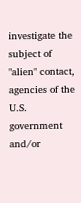investigate the subject of "alien" contact, agencies of the U.S. government and/or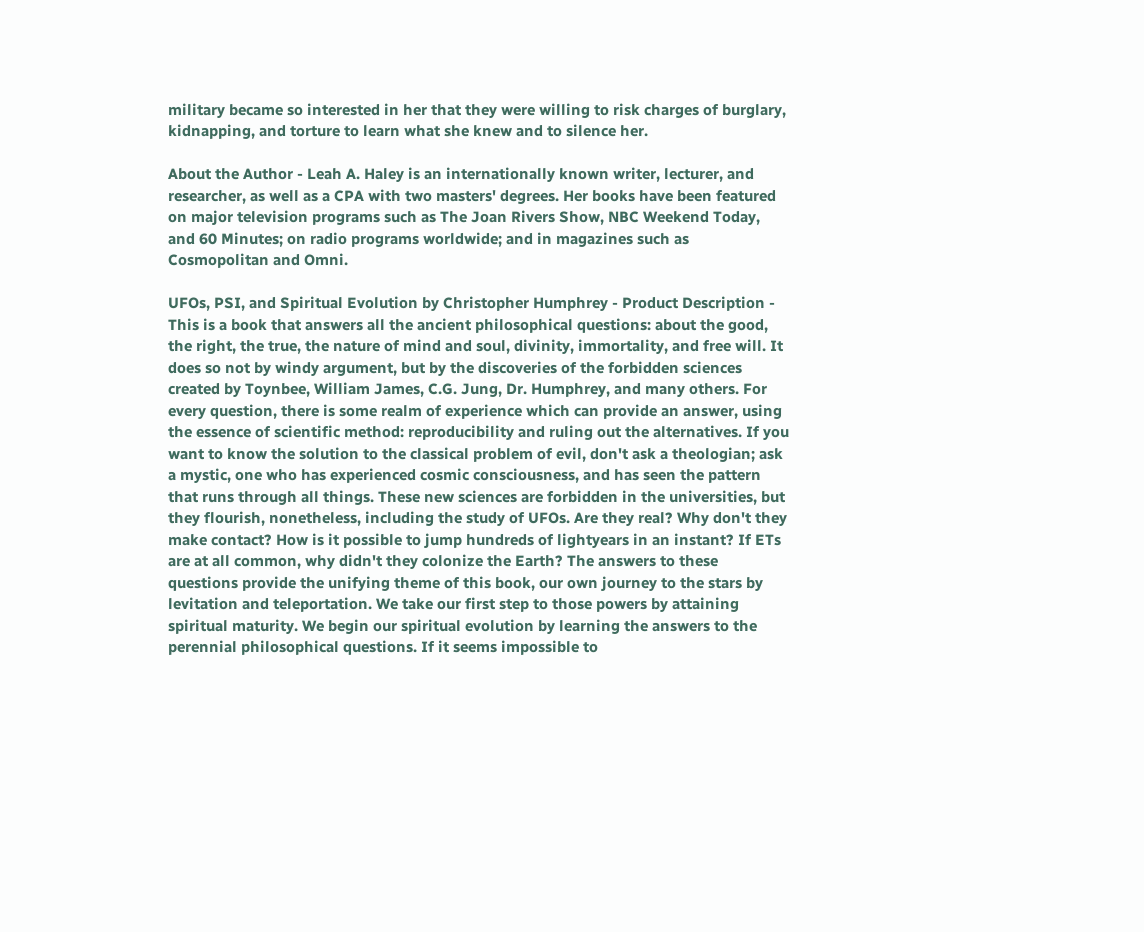military became so interested in her that they were willing to risk charges of burglary, kidnapping, and torture to learn what she knew and to silence her.

About the Author - Leah A. Haley is an internationally known writer, lecturer, and researcher, as well as a CPA with two masters' degrees. Her books have been featured on major television programs such as The Joan Rivers Show, NBC Weekend Today, and 60 Minutes; on radio programs worldwide; and in magazines such as Cosmopolitan and Omni.

UFOs, PSI, and Spiritual Evolution by Christopher Humphrey - Product Description - This is a book that answers all the ancient philosophical questions: about the good, the right, the true, the nature of mind and soul, divinity, immortality, and free will. It does so not by windy argument, but by the discoveries of the forbidden sciences created by Toynbee, William James, C.G. Jung, Dr. Humphrey, and many others. For every question, there is some realm of experience which can provide an answer, using the essence of scientific method: reproducibility and ruling out the alternatives. If you want to know the solution to the classical problem of evil, don't ask a theologian; ask a mystic, one who has experienced cosmic consciousness, and has seen the pattern that runs through all things. These new sciences are forbidden in the universities, but they flourish, nonetheless, including the study of UFOs. Are they real? Why don't they make contact? How is it possible to jump hundreds of lightyears in an instant? If ETs are at all common, why didn't they colonize the Earth? The answers to these questions provide the unifying theme of this book, our own journey to the stars by levitation and teleportation. We take our first step to those powers by attaining spiritual maturity. We begin our spiritual evolution by learning the answers to the perennial philosophical questions. If it seems impossible to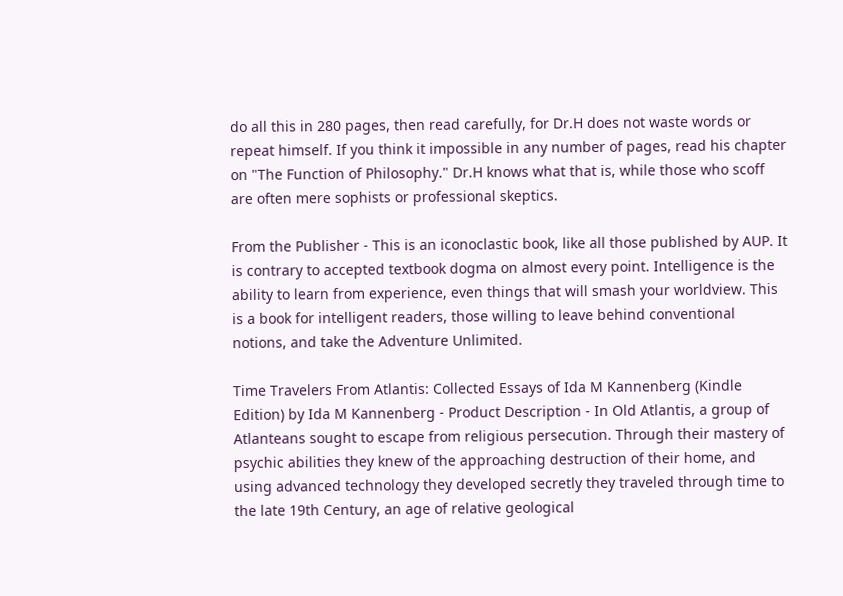do all this in 280 pages, then read carefully, for Dr.H does not waste words or repeat himself. If you think it impossible in any number of pages, read his chapter on "The Function of Philosophy." Dr.H knows what that is, while those who scoff are often mere sophists or professional skeptics.

From the Publisher - This is an iconoclastic book, like all those published by AUP. It is contrary to accepted textbook dogma on almost every point. Intelligence is the ability to learn from experience, even things that will smash your worldview. This is a book for intelligent readers, those willing to leave behind conventional notions, and take the Adventure Unlimited.

Time Travelers From Atlantis: Collected Essays of Ida M Kannenberg (Kindle Edition) by Ida M Kannenberg - Product Description - In Old Atlantis, a group of Atlanteans sought to escape from religious persecution. Through their mastery of psychic abilities they knew of the approaching destruction of their home, and using advanced technology they developed secretly they traveled through time to the late 19th Century, an age of relative geological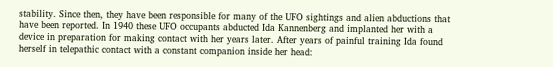stability. Since then, they have been responsible for many of the UFO sightings and alien abductions that have been reported. In 1940 these UFO occupants abducted Ida Kannenberg and implanted her with a device in preparation for making contact with her years later. After years of painful training Ida found herself in telepathic contact with a constant companion inside her head: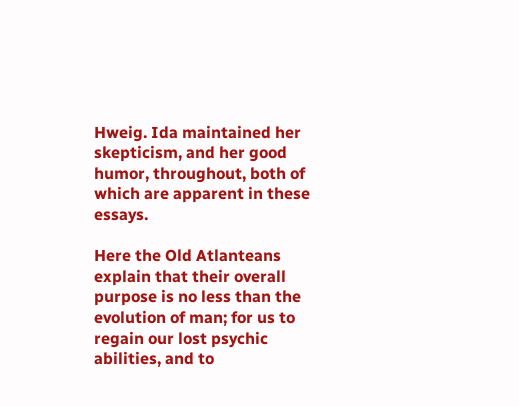Hweig. Ida maintained her skepticism, and her good humor, throughout, both of which are apparent in these essays.

Here the Old Atlanteans explain that their overall purpose is no less than the evolution of man; for us to regain our lost psychic abilities, and to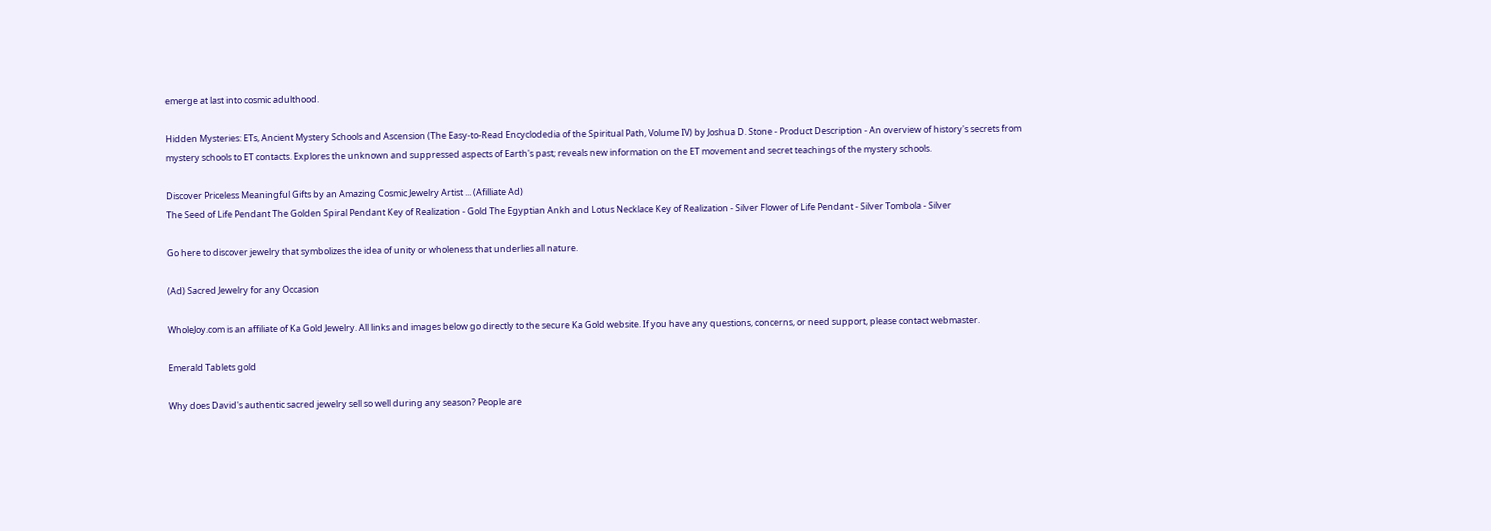emerge at last into cosmic adulthood.

Hidden Mysteries: ETs, Ancient Mystery Schools and Ascension (The Easy-to-Read Encyclodedia of the Spiritual Path, Volume IV) by Joshua D. Stone - Product Description - An overview of history's secrets from mystery schools to ET contacts. Explores the unknown and suppressed aspects of Earth's past; reveals new information on the ET movement and secret teachings of the mystery schools.

Discover Priceless Meaningful Gifts by an Amazing Cosmic Jewelry Artist ... (Afilliate Ad)
The Seed of Life Pendant The Golden Spiral Pendant Key of Realization - Gold The Egyptian Ankh and Lotus Necklace Key of Realization - Silver Flower of Life Pendant - Silver Tombola - Silver

Go here to discover jewelry that symbolizes the idea of unity or wholeness that underlies all nature.

(Ad) Sacred Jewelry for any Occasion

WholeJoy.com is an affiliate of Ka Gold Jewelry. All links and images below go directly to the secure Ka Gold website. If you have any questions, concerns, or need support, please contact webmaster.

Emerald Tablets gold

Why does David's authentic sacred jewelry sell so well during any season? People are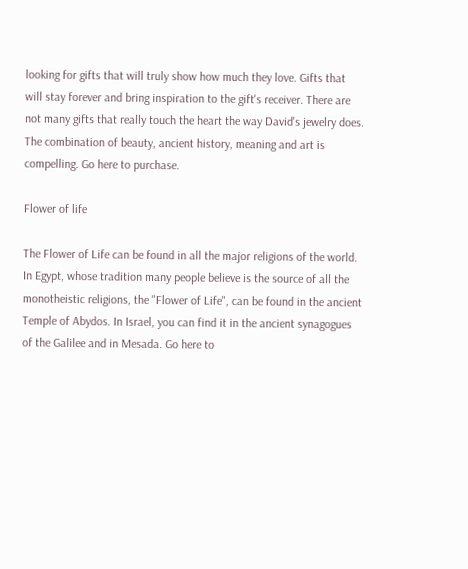looking for gifts that will truly show how much they love. Gifts that will stay forever and bring inspiration to the gift's receiver. There are not many gifts that really touch the heart the way David's jewelry does. The combination of beauty, ancient history, meaning and art is compelling. Go here to purchase.

Flower of life

The Flower of Life can be found in all the major religions of the world. In Egypt, whose tradition many people believe is the source of all the monotheistic religions, the "Flower of Life", can be found in the ancient Temple of Abydos. In Israel, you can find it in the ancient synagogues of the Galilee and in Mesada. Go here to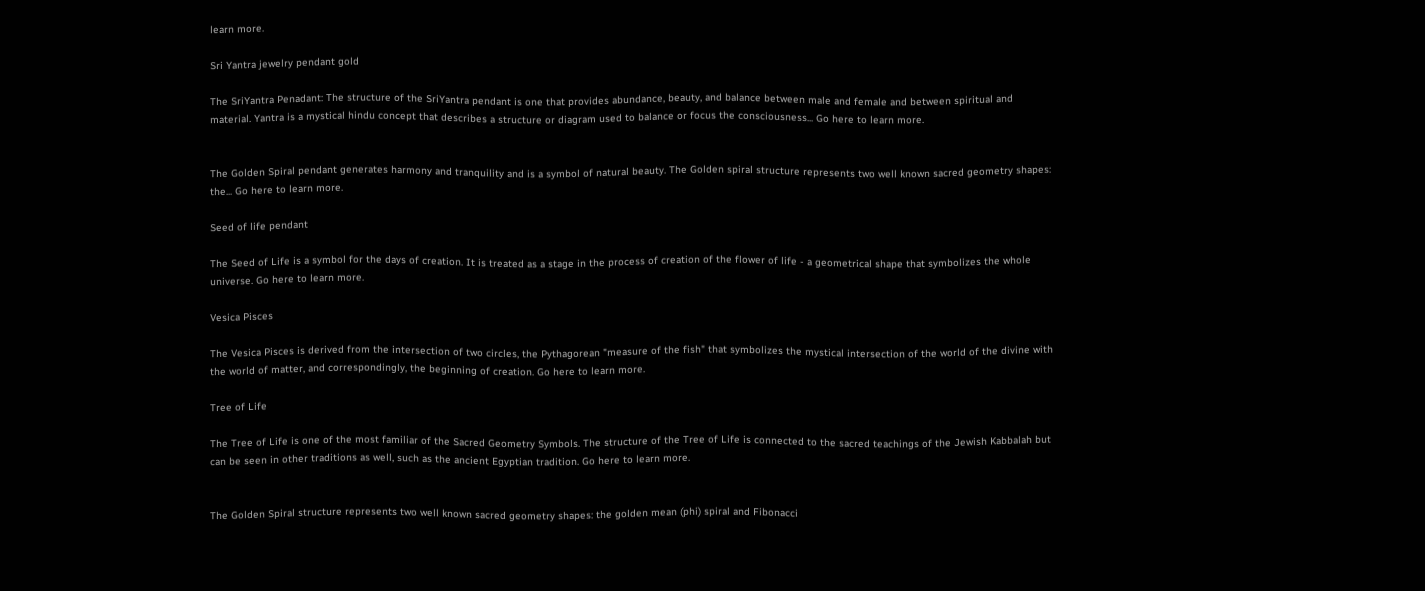learn more.

Sri Yantra jewelry pendant gold

The SriYantra Penadant: The structure of the SriYantra pendant is one that provides abundance, beauty, and balance between male and female and between spiritual and material. Yantra is a mystical hindu concept that describes a structure or diagram used to balance or focus the consciousness... Go here to learn more.


The Golden Spiral pendant generates harmony and tranquility and is a symbol of natural beauty. The Golden spiral structure represents two well known sacred geometry shapes: the... Go here to learn more.

Seed of life pendant

The Seed of Life is a symbol for the days of creation. It is treated as a stage in the process of creation of the flower of life - a geometrical shape that symbolizes the whole universe. Go here to learn more.

Vesica Pisces

The Vesica Pisces is derived from the intersection of two circles, the Pythagorean "measure of the fish" that symbolizes the mystical intersection of the world of the divine with the world of matter, and correspondingly, the beginning of creation. Go here to learn more.

Tree of Life

The Tree of Life is one of the most familiar of the Sacred Geometry Symbols. The structure of the Tree of Life is connected to the sacred teachings of the Jewish Kabbalah but can be seen in other traditions as well, such as the ancient Egyptian tradition. Go here to learn more.


The Golden Spiral structure represents two well known sacred geometry shapes: the golden mean (phi) spiral and Fibonacci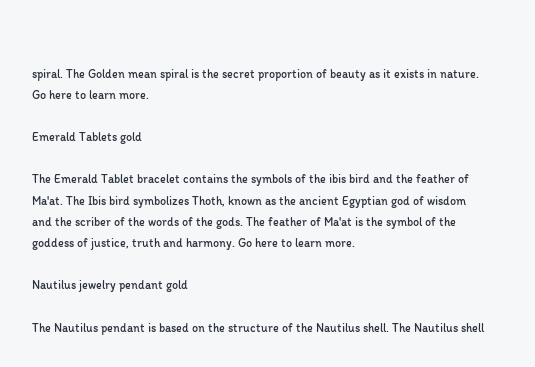spiral. The Golden mean spiral is the secret proportion of beauty as it exists in nature. Go here to learn more.

Emerald Tablets gold

The Emerald Tablet bracelet contains the symbols of the ibis bird and the feather of Ma'at. The Ibis bird symbolizes Thoth, known as the ancient Egyptian god of wisdom and the scriber of the words of the gods. The feather of Ma'at is the symbol of the goddess of justice, truth and harmony. Go here to learn more.

Nautilus jewelry pendant gold

The Nautilus pendant is based on the structure of the Nautilus shell. The Nautilus shell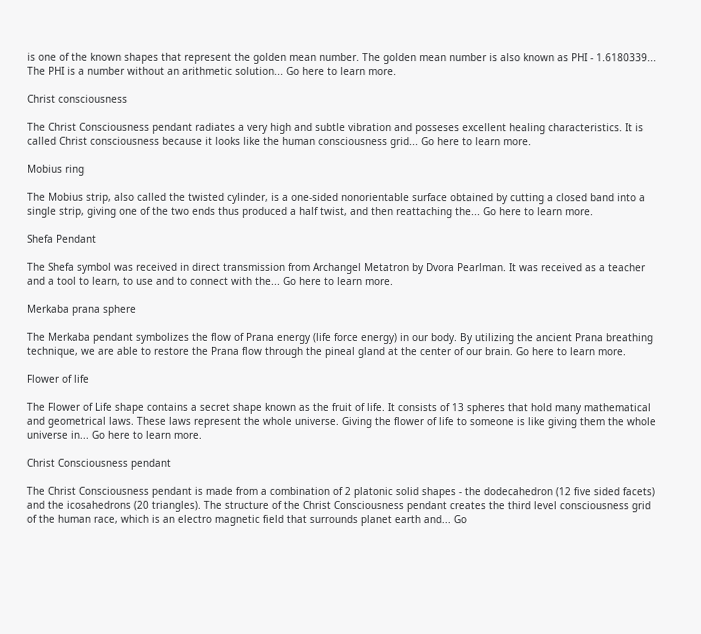is one of the known shapes that represent the golden mean number. The golden mean number is also known as PHI - 1.6180339... The PHI is a number without an arithmetic solution... Go here to learn more.

Christ consciousness

The Christ Consciousness pendant radiates a very high and subtle vibration and posseses excellent healing characteristics. It is called Christ consciousness because it looks like the human consciousness grid... Go here to learn more.

Mobius ring

The Mobius strip, also called the twisted cylinder, is a one-sided nonorientable surface obtained by cutting a closed band into a single strip, giving one of the two ends thus produced a half twist, and then reattaching the... Go here to learn more.

Shefa Pendant

The Shefa symbol was received in direct transmission from Archangel Metatron by Dvora Pearlman. It was received as a teacher and a tool to learn, to use and to connect with the... Go here to learn more.

Merkaba prana sphere

The Merkaba pendant symbolizes the flow of Prana energy (life force energy) in our body. By utilizing the ancient Prana breathing technique, we are able to restore the Prana flow through the pineal gland at the center of our brain. Go here to learn more.

Flower of life

The Flower of Life shape contains a secret shape known as the fruit of life. It consists of 13 spheres that hold many mathematical and geometrical laws. These laws represent the whole universe. Giving the flower of life to someone is like giving them the whole universe in... Go here to learn more.

Christ Consciousness pendant

The Christ Consciousness pendant is made from a combination of 2 platonic solid shapes - the dodecahedron (12 five sided facets) and the icosahedrons (20 triangles). The structure of the Christ Consciousness pendant creates the third level consciousness grid of the human race, which is an electro magnetic field that surrounds planet earth and... Go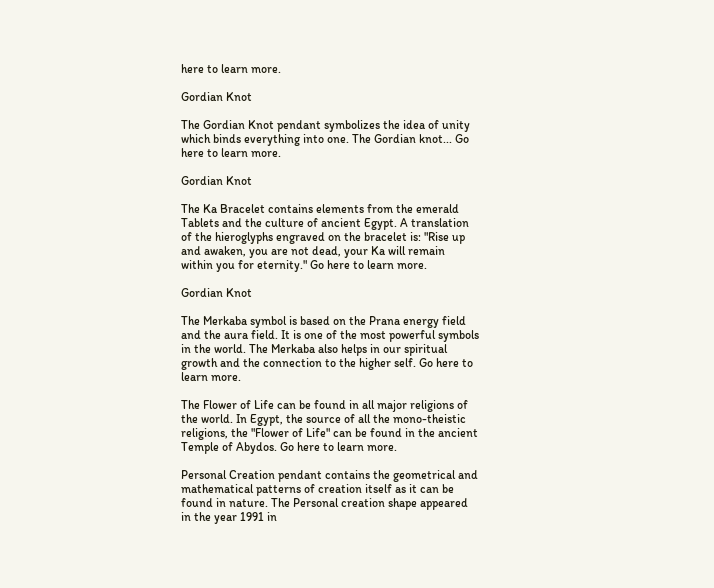here to learn more.

Gordian Knot

The Gordian Knot pendant symbolizes the idea of unity which binds everything into one. The Gordian knot... Go here to learn more.

Gordian Knot

The Ka Bracelet contains elements from the emerald Tablets and the culture of ancient Egypt. A translation of the hieroglyphs engraved on the bracelet is: "Rise up and awaken, you are not dead, your Ka will remain within you for eternity." Go here to learn more.

Gordian Knot

The Merkaba symbol is based on the Prana energy field and the aura field. It is one of the most powerful symbols in the world. The Merkaba also helps in our spiritual growth and the connection to the higher self. Go here to learn more.

The Flower of Life can be found in all major religions of the world. In Egypt, the source of all the mono-theistic religions, the "Flower of Life" can be found in the ancient Temple of Abydos. Go here to learn more.

Personal Creation pendant contains the geometrical and mathematical patterns of creation itself as it can be found in nature. The Personal creation shape appeared in the year 1991 in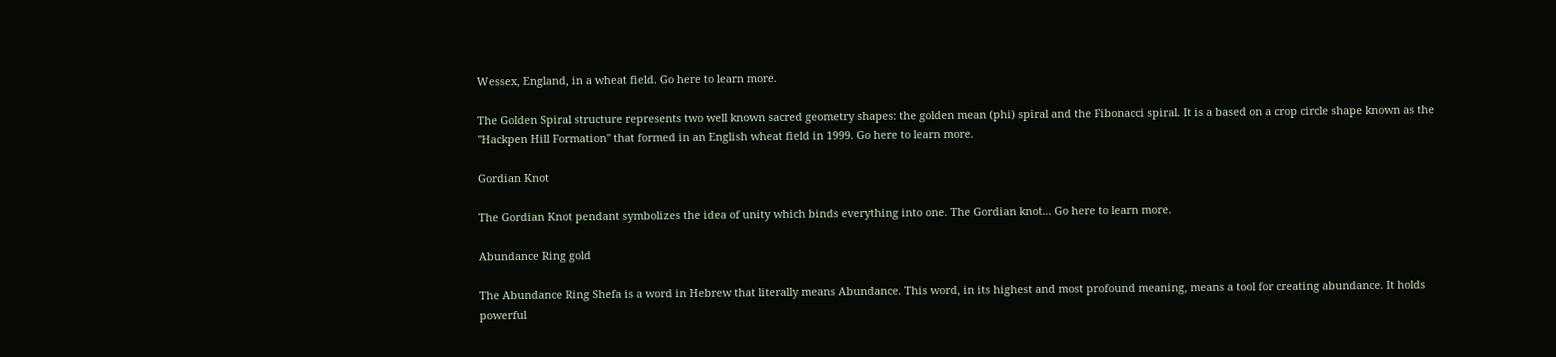Wessex, England, in a wheat field. Go here to learn more.

The Golden Spiral structure represents two well known sacred geometry shapes: the golden mean (phi) spiral and the Fibonacci spiral. It is a based on a crop circle shape known as the "Hackpen Hill Formation" that formed in an English wheat field in 1999. Go here to learn more.

Gordian Knot

The Gordian Knot pendant symbolizes the idea of unity which binds everything into one. The Gordian knot... Go here to learn more.

Abundance Ring gold

The Abundance Ring Shefa is a word in Hebrew that literally means Abundance. This word, in its highest and most profound meaning, means a tool for creating abundance. It holds powerful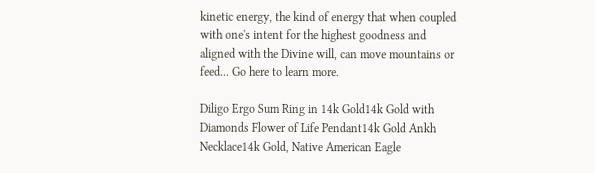kinetic energy, the kind of energy that when coupled with one's intent for the highest goodness and aligned with the Divine will, can move mountains or feed... Go here to learn more.

Diligo Ergo Sum Ring in 14k Gold14k Gold with Diamonds Flower of Life Pendant14k Gold Ankh Necklace14k Gold, Native American Eagle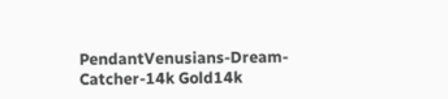PendantVenusians-Dream-Catcher-14k Gold14k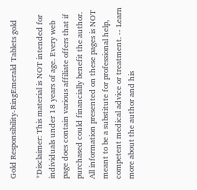Gold Responsibility-RingEmerald Tablets gold

*Disclaimer: This material is NOT intended for individuals under 18 years of age. Every web page does contain various affiliate offers that if purchased could financially benefit the author. All information presented on these pages is NOT meant to be a substitute for professional help, competent medical advice or treatment. -- Learn more about the author and his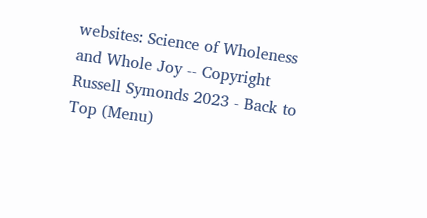websites: Science of Wholeness and Whole Joy -- Copyright Russell Symonds 2023 - Back to Top (Menu)